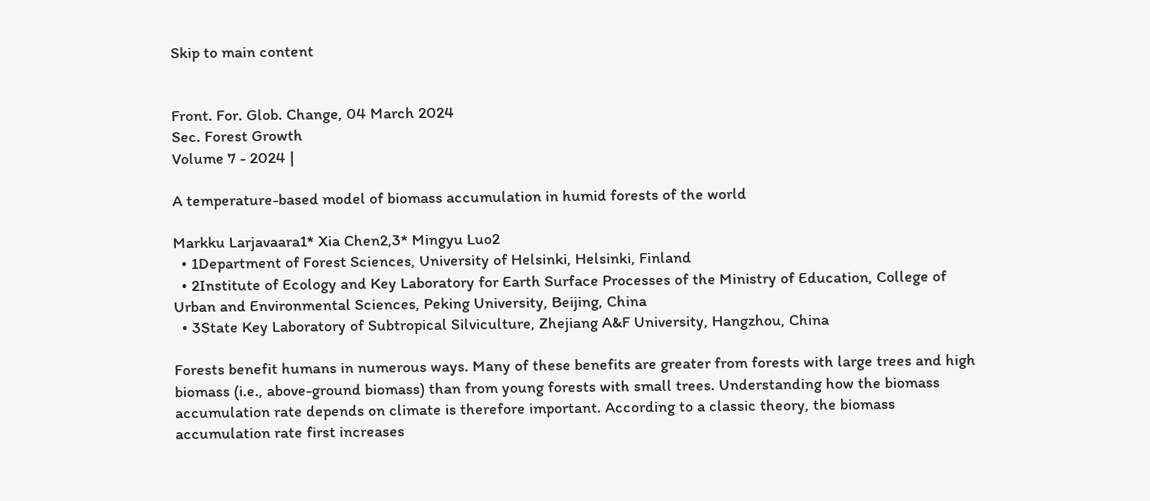Skip to main content


Front. For. Glob. Change, 04 March 2024
Sec. Forest Growth
Volume 7 - 2024 |

A temperature-based model of biomass accumulation in humid forests of the world

Markku Larjavaara1* Xia Chen2,3* Mingyu Luo2
  • 1Department of Forest Sciences, University of Helsinki, Helsinki, Finland
  • 2Institute of Ecology and Key Laboratory for Earth Surface Processes of the Ministry of Education, College of Urban and Environmental Sciences, Peking University, Beijing, China
  • 3State Key Laboratory of Subtropical Silviculture, Zhejiang A&F University, Hangzhou, China

Forests benefit humans in numerous ways. Many of these benefits are greater from forests with large trees and high biomass (i.e., above-ground biomass) than from young forests with small trees. Understanding how the biomass accumulation rate depends on climate is therefore important. According to a classic theory, the biomass accumulation rate first increases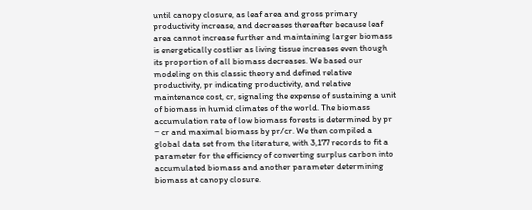until canopy closure, as leaf area and gross primary productivity increase, and decreases thereafter because leaf area cannot increase further and maintaining larger biomass is energetically costlier as living tissue increases even though its proportion of all biomass decreases. We based our modeling on this classic theory and defined relative productivity, pr indicating productivity, and relative maintenance cost, cr, signaling the expense of sustaining a unit of biomass in humid climates of the world. The biomass accumulation rate of low biomass forests is determined by pr − cr and maximal biomass by pr/cr. We then compiled a global data set from the literature, with 3,177 records to fit a parameter for the efficiency of converting surplus carbon into accumulated biomass and another parameter determining biomass at canopy closure.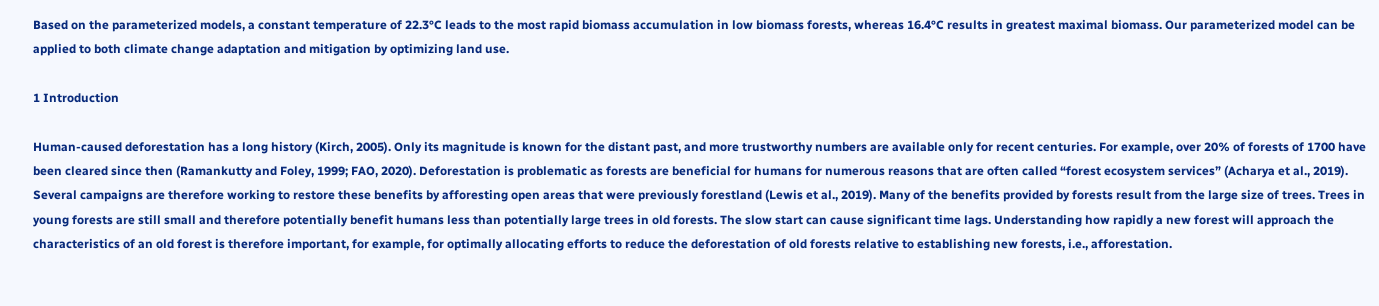Based on the parameterized models, a constant temperature of 22.3°C leads to the most rapid biomass accumulation in low biomass forests, whereas 16.4°C results in greatest maximal biomass. Our parameterized model can be applied to both climate change adaptation and mitigation by optimizing land use.

1 Introduction

Human-caused deforestation has a long history (Kirch, 2005). Only its magnitude is known for the distant past, and more trustworthy numbers are available only for recent centuries. For example, over 20% of forests of 1700 have been cleared since then (Ramankutty and Foley, 1999; FAO, 2020). Deforestation is problematic as forests are beneficial for humans for numerous reasons that are often called “forest ecosystem services” (Acharya et al., 2019). Several campaigns are therefore working to restore these benefits by afforesting open areas that were previously forestland (Lewis et al., 2019). Many of the benefits provided by forests result from the large size of trees. Trees in young forests are still small and therefore potentially benefit humans less than potentially large trees in old forests. The slow start can cause significant time lags. Understanding how rapidly a new forest will approach the characteristics of an old forest is therefore important, for example, for optimally allocating efforts to reduce the deforestation of old forests relative to establishing new forests, i.e., afforestation.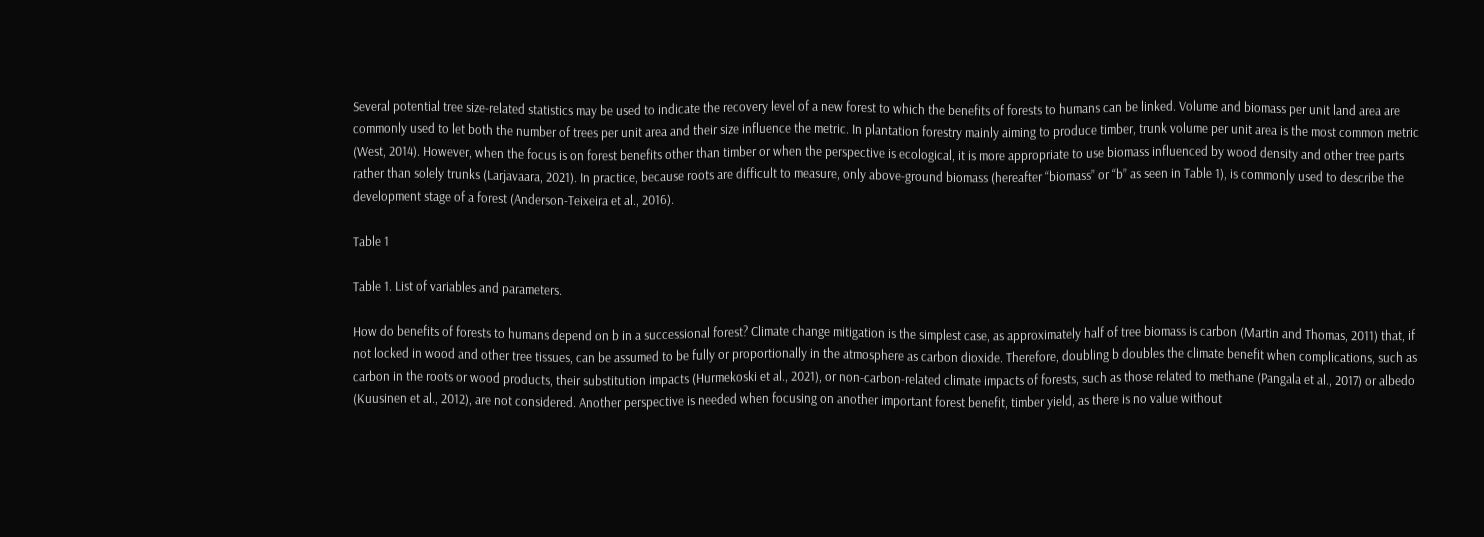Several potential tree size-related statistics may be used to indicate the recovery level of a new forest to which the benefits of forests to humans can be linked. Volume and biomass per unit land area are commonly used to let both the number of trees per unit area and their size influence the metric. In plantation forestry mainly aiming to produce timber, trunk volume per unit area is the most common metric (West, 2014). However, when the focus is on forest benefits other than timber or when the perspective is ecological, it is more appropriate to use biomass influenced by wood density and other tree parts rather than solely trunks (Larjavaara, 2021). In practice, because roots are difficult to measure, only above-ground biomass (hereafter “biomass” or “b” as seen in Table 1), is commonly used to describe the development stage of a forest (Anderson-Teixeira et al., 2016).

Table 1

Table 1. List of variables and parameters.

How do benefits of forests to humans depend on b in a successional forest? Climate change mitigation is the simplest case, as approximately half of tree biomass is carbon (Martin and Thomas, 2011) that, if not locked in wood and other tree tissues, can be assumed to be fully or proportionally in the atmosphere as carbon dioxide. Therefore, doubling b doubles the climate benefit when complications, such as carbon in the roots or wood products, their substitution impacts (Hurmekoski et al., 2021), or non-carbon-related climate impacts of forests, such as those related to methane (Pangala et al., 2017) or albedo (Kuusinen et al., 2012), are not considered. Another perspective is needed when focusing on another important forest benefit, timber yield, as there is no value without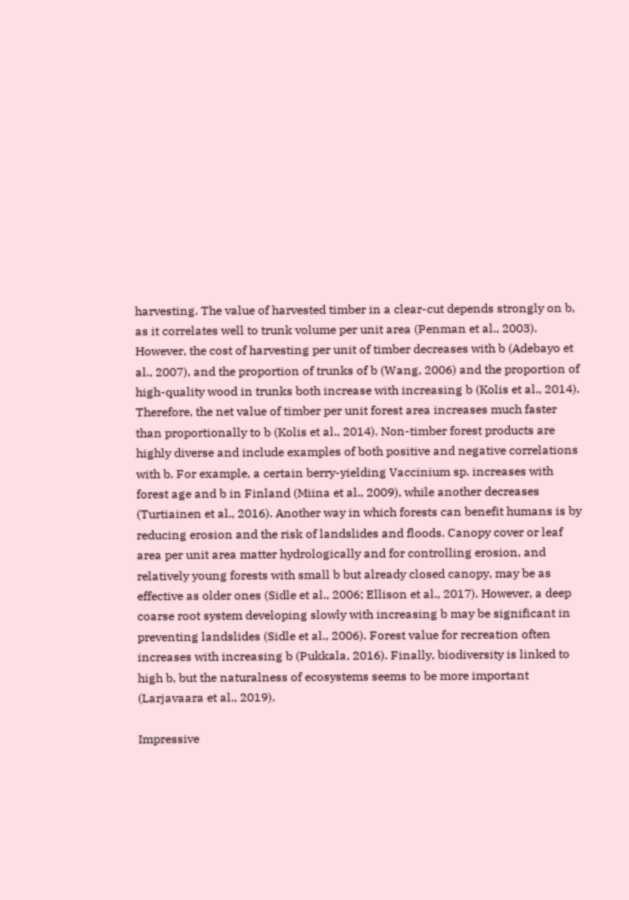harvesting. The value of harvested timber in a clear-cut depends strongly on b, as it correlates well to trunk volume per unit area (Penman et al., 2003). However, the cost of harvesting per unit of timber decreases with b (Adebayo et al., 2007), and the proportion of trunks of b (Wang, 2006) and the proportion of high-quality wood in trunks both increase with increasing b (Kolis et al., 2014). Therefore, the net value of timber per unit forest area increases much faster than proportionally to b (Kolis et al., 2014). Non-timber forest products are highly diverse and include examples of both positive and negative correlations with b. For example, a certain berry-yielding Vaccinium sp. increases with forest age and b in Finland (Miina et al., 2009), while another decreases (Turtiainen et al., 2016). Another way in which forests can benefit humans is by reducing erosion and the risk of landslides and floods. Canopy cover or leaf area per unit area matter hydrologically and for controlling erosion, and relatively young forests with small b but already closed canopy, may be as effective as older ones (Sidle et al., 2006; Ellison et al., 2017). However, a deep coarse root system developing slowly with increasing b may be significant in preventing landslides (Sidle et al., 2006). Forest value for recreation often increases with increasing b (Pukkala, 2016). Finally, biodiversity is linked to high b, but the naturalness of ecosystems seems to be more important (Larjavaara et al., 2019).

Impressive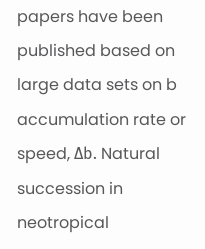papers have been published based on large data sets on b accumulation rate or speed, Δb. Natural succession in neotropical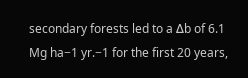secondary forests led to a Δb of 6.1 Mg ha−1 yr.−1 for the first 20 years,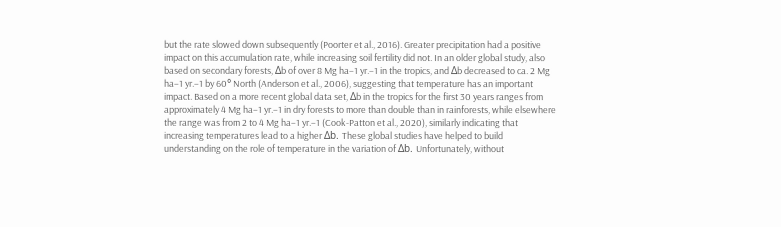but the rate slowed down subsequently (Poorter et al., 2016). Greater precipitation had a positive impact on this accumulation rate, while increasing soil fertility did not. In an older global study, also based on secondary forests, Δb of over 8 Mg ha−1 yr.−1 in the tropics, and Δb decreased to ca. 2 Mg ha−1 yr.−1 by 60° North (Anderson et al., 2006), suggesting that temperature has an important impact. Based on a more recent global data set, Δb in the tropics for the first 30 years ranges from approximately 4 Mg ha−1 yr.−1 in dry forests to more than double than in rainforests, while elsewhere the range was from 2 to 4 Mg ha−1 yr.−1 (Cook-Patton et al., 2020), similarly indicating that increasing temperatures lead to a higher Δb. These global studies have helped to build understanding on the role of temperature in the variation of Δb. Unfortunately, without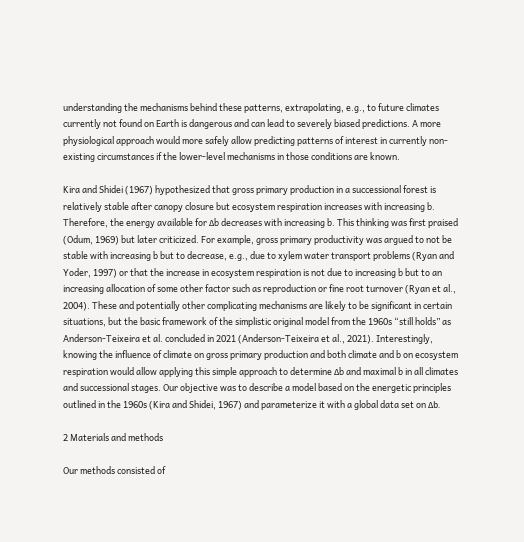understanding the mechanisms behind these patterns, extrapolating, e.g., to future climates currently not found on Earth is dangerous and can lead to severely biased predictions. A more physiological approach would more safely allow predicting patterns of interest in currently non-existing circumstances if the lower-level mechanisms in those conditions are known.

Kira and Shidei (1967) hypothesized that gross primary production in a successional forest is relatively stable after canopy closure but ecosystem respiration increases with increasing b. Therefore, the energy available for Δb decreases with increasing b. This thinking was first praised (Odum, 1969) but later criticized. For example, gross primary productivity was argued to not be stable with increasing b but to decrease, e.g., due to xylem water transport problems (Ryan and Yoder, 1997) or that the increase in ecosystem respiration is not due to increasing b but to an increasing allocation of some other factor such as reproduction or fine root turnover (Ryan et al., 2004). These and potentially other complicating mechanisms are likely to be significant in certain situations, but the basic framework of the simplistic original model from the 1960s “still holds” as Anderson-Teixeira et al. concluded in 2021 (Anderson-Teixeira et al., 2021). Interestingly, knowing the influence of climate on gross primary production and both climate and b on ecosystem respiration would allow applying this simple approach to determine Δb and maximal b in all climates and successional stages. Our objective was to describe a model based on the energetic principles outlined in the 1960s (Kira and Shidei, 1967) and parameterize it with a global data set on Δb.

2 Materials and methods

Our methods consisted of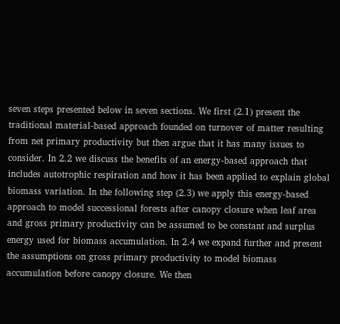seven steps presented below in seven sections. We first (2.1) present the traditional material-based approach founded on turnover of matter resulting from net primary productivity but then argue that it has many issues to consider. In 2.2 we discuss the benefits of an energy-based approach that includes autotrophic respiration and how it has been applied to explain global biomass variation. In the following step (2.3) we apply this energy-based approach to model successional forests after canopy closure when leaf area and gross primary productivity can be assumed to be constant and surplus energy used for biomass accumulation. In 2.4 we expand further and present the assumptions on gross primary productivity to model biomass accumulation before canopy closure. We then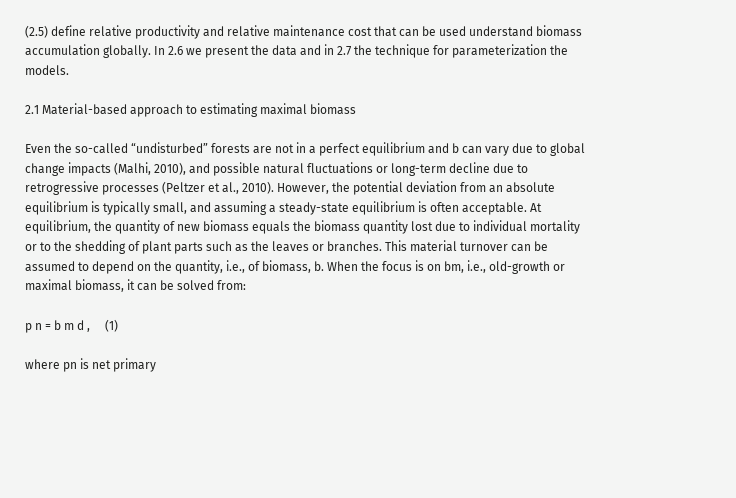(2.5) define relative productivity and relative maintenance cost that can be used understand biomass accumulation globally. In 2.6 we present the data and in 2.7 the technique for parameterization the models.

2.1 Material-based approach to estimating maximal biomass

Even the so-called “undisturbed” forests are not in a perfect equilibrium and b can vary due to global change impacts (Malhi, 2010), and possible natural fluctuations or long-term decline due to retrogressive processes (Peltzer et al., 2010). However, the potential deviation from an absolute equilibrium is typically small, and assuming a steady-state equilibrium is often acceptable. At equilibrium, the quantity of new biomass equals the biomass quantity lost due to individual mortality or to the shedding of plant parts such as the leaves or branches. This material turnover can be assumed to depend on the quantity, i.e., of biomass, b. When the focus is on bm, i.e., old-growth or maximal biomass, it can be solved from:

p n = b m d ,     (1)

where pn is net primary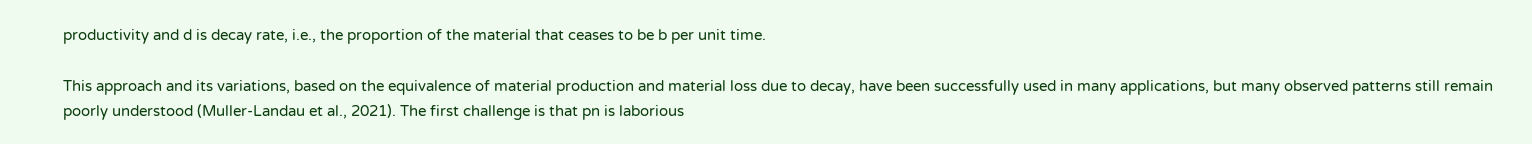productivity and d is decay rate, i.e., the proportion of the material that ceases to be b per unit time.

This approach and its variations, based on the equivalence of material production and material loss due to decay, have been successfully used in many applications, but many observed patterns still remain poorly understood (Muller-Landau et al., 2021). The first challenge is that pn is laborious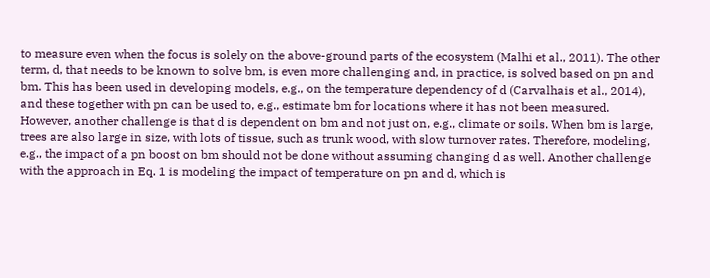to measure even when the focus is solely on the above-ground parts of the ecosystem (Malhi et al., 2011). The other term, d, that needs to be known to solve bm, is even more challenging and, in practice, is solved based on pn and bm. This has been used in developing models, e.g., on the temperature dependency of d (Carvalhais et al., 2014), and these together with pn can be used to, e.g., estimate bm for locations where it has not been measured. However, another challenge is that d is dependent on bm and not just on, e.g., climate or soils. When bm is large, trees are also large in size, with lots of tissue, such as trunk wood, with slow turnover rates. Therefore, modeling, e.g., the impact of a pn boost on bm should not be done without assuming changing d as well. Another challenge with the approach in Eq. 1 is modeling the impact of temperature on pn and d, which is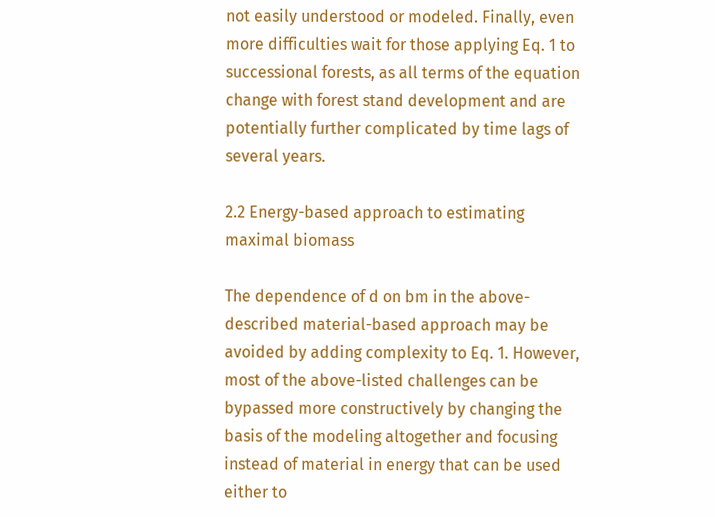not easily understood or modeled. Finally, even more difficulties wait for those applying Eq. 1 to successional forests, as all terms of the equation change with forest stand development and are potentially further complicated by time lags of several years.

2.2 Energy-based approach to estimating maximal biomass

The dependence of d on bm in the above-described material-based approach may be avoided by adding complexity to Eq. 1. However, most of the above-listed challenges can be bypassed more constructively by changing the basis of the modeling altogether and focusing instead of material in energy that can be used either to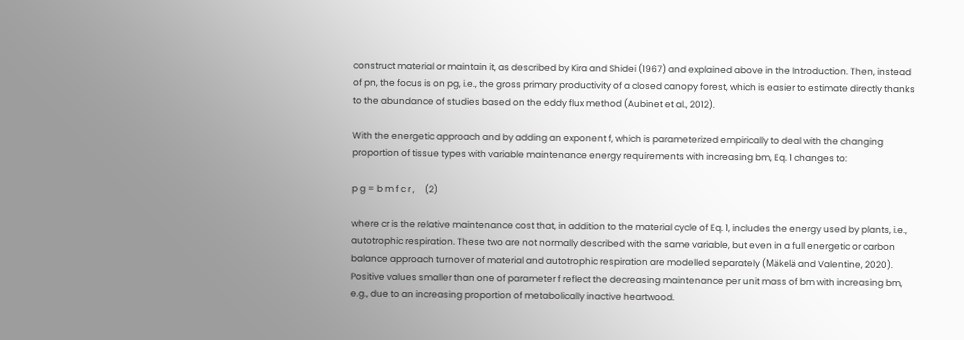construct material or maintain it, as described by Kira and Shidei (1967) and explained above in the Introduction. Then, instead of pn, the focus is on pg, i.e., the gross primary productivity of a closed canopy forest, which is easier to estimate directly thanks to the abundance of studies based on the eddy flux method (Aubinet et al., 2012).

With the energetic approach and by adding an exponent f, which is parameterized empirically to deal with the changing proportion of tissue types with variable maintenance energy requirements with increasing bm, Eq. 1 changes to:

p g = b m f c r ,     (2)

where cr is the relative maintenance cost that, in addition to the material cycle of Eq. 1, includes the energy used by plants, i.e., autotrophic respiration. These two are not normally described with the same variable, but even in a full energetic or carbon balance approach turnover of material and autotrophic respiration are modelled separately (Mäkelä and Valentine, 2020). Positive values smaller than one of parameter f reflect the decreasing maintenance per unit mass of bm with increasing bm, e.g., due to an increasing proportion of metabolically inactive heartwood.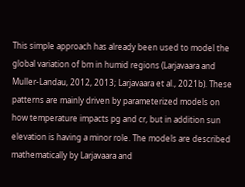This simple approach has already been used to model the global variation of bm in humid regions (Larjavaara and Muller-Landau, 2012, 2013; Larjavaara et al., 2021b). These patterns are mainly driven by parameterized models on how temperature impacts pg and cr, but in addition sun elevation is having a minor role. The models are described mathematically by Larjavaara and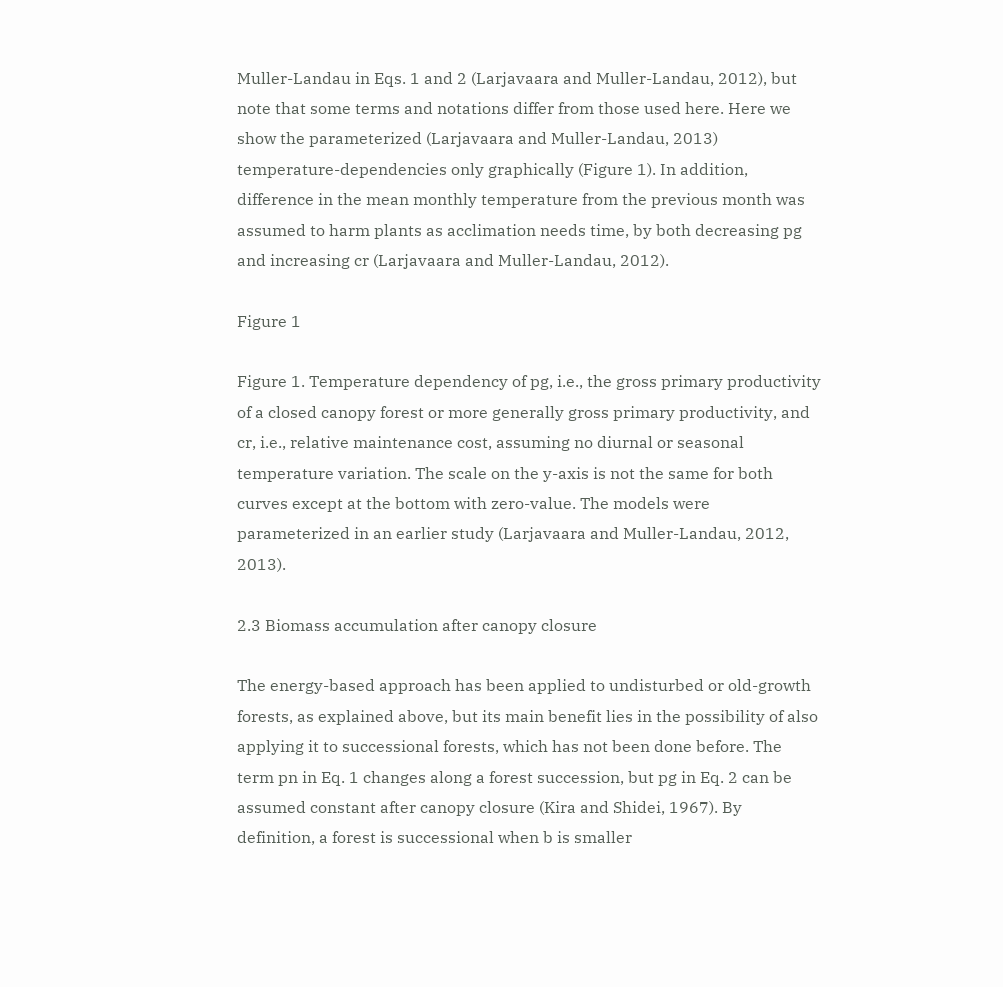Muller-Landau in Eqs. 1 and 2 (Larjavaara and Muller-Landau, 2012), but note that some terms and notations differ from those used here. Here we show the parameterized (Larjavaara and Muller-Landau, 2013) temperature-dependencies only graphically (Figure 1). In addition, difference in the mean monthly temperature from the previous month was assumed to harm plants as acclimation needs time, by both decreasing pg and increasing cr (Larjavaara and Muller-Landau, 2012).

Figure 1

Figure 1. Temperature dependency of pg, i.e., the gross primary productivity of a closed canopy forest or more generally gross primary productivity, and cr, i.e., relative maintenance cost, assuming no diurnal or seasonal temperature variation. The scale on the y-axis is not the same for both curves except at the bottom with zero-value. The models were parameterized in an earlier study (Larjavaara and Muller-Landau, 2012, 2013).

2.3 Biomass accumulation after canopy closure

The energy-based approach has been applied to undisturbed or old-growth forests, as explained above, but its main benefit lies in the possibility of also applying it to successional forests, which has not been done before. The term pn in Eq. 1 changes along a forest succession, but pg in Eq. 2 can be assumed constant after canopy closure (Kira and Shidei, 1967). By definition, a forest is successional when b is smaller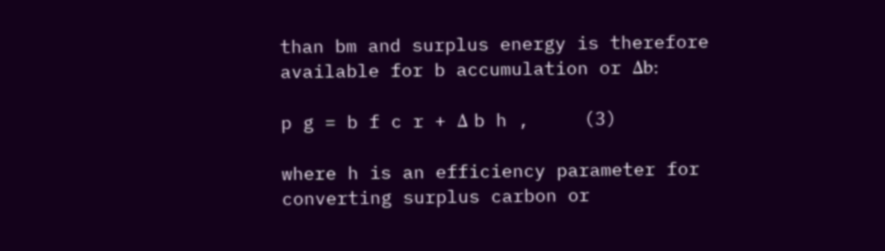than bm and surplus energy is therefore available for b accumulation or Δb:

p g = b f c r + Δ b h ,     (3)

where h is an efficiency parameter for converting surplus carbon or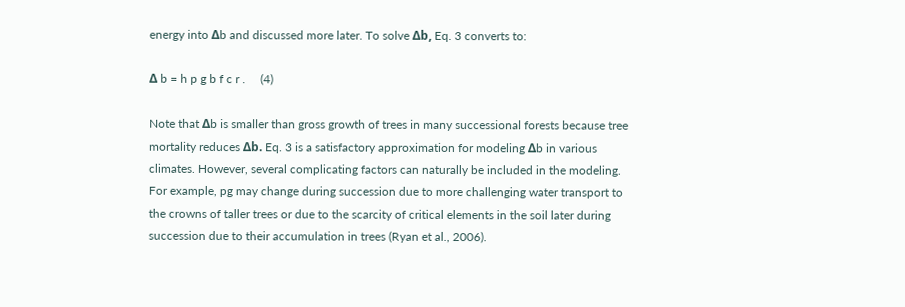energy into Δb and discussed more later. To solve Δb, Eq. 3 converts to:

Δ b = h p g b f c r .     (4)

Note that Δb is smaller than gross growth of trees in many successional forests because tree mortality reduces Δb. Eq. 3 is a satisfactory approximation for modeling Δb in various climates. However, several complicating factors can naturally be included in the modeling. For example, pg may change during succession due to more challenging water transport to the crowns of taller trees or due to the scarcity of critical elements in the soil later during succession due to their accumulation in trees (Ryan et al., 2006).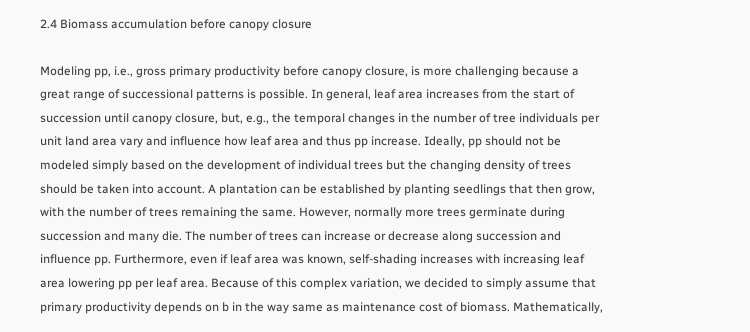2.4 Biomass accumulation before canopy closure

Modeling pp, i.e., gross primary productivity before canopy closure, is more challenging because a great range of successional patterns is possible. In general, leaf area increases from the start of succession until canopy closure, but, e.g., the temporal changes in the number of tree individuals per unit land area vary and influence how leaf area and thus pp increase. Ideally, pp should not be modeled simply based on the development of individual trees but the changing density of trees should be taken into account. A plantation can be established by planting seedlings that then grow, with the number of trees remaining the same. However, normally more trees germinate during succession and many die. The number of trees can increase or decrease along succession and influence pp. Furthermore, even if leaf area was known, self-shading increases with increasing leaf area lowering pp per leaf area. Because of this complex variation, we decided to simply assume that primary productivity depends on b in the way same as maintenance cost of biomass. Mathematically,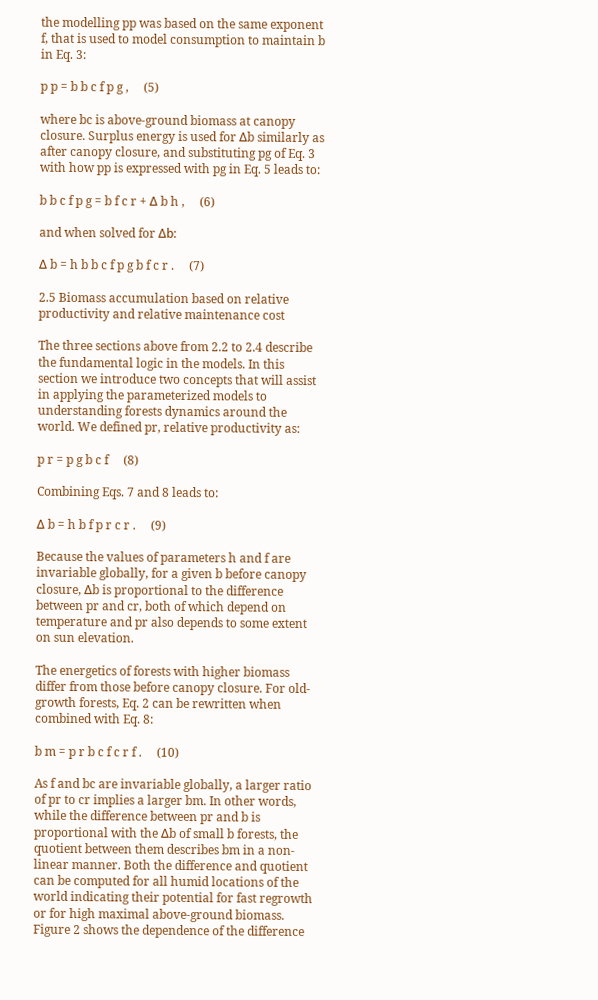the modelling pp was based on the same exponent f, that is used to model consumption to maintain b in Eq. 3:

p p = b b c f p g ,     (5)

where bc is above-ground biomass at canopy closure. Surplus energy is used for Δb similarly as after canopy closure, and substituting pg of Eq. 3 with how pp is expressed with pg in Eq. 5 leads to:

b b c f p g = b f c r + Δ b h ,     (6)

and when solved for Δb:

Δ b = h b b c f p g b f c r .     (7)

2.5 Biomass accumulation based on relative productivity and relative maintenance cost

The three sections above from 2.2 to 2.4 describe the fundamental logic in the models. In this section we introduce two concepts that will assist in applying the parameterized models to understanding forests dynamics around the world. We defined pr, relative productivity as:

p r = p g b c f     (8)

Combining Eqs. 7 and 8 leads to:

Δ b = h b f p r c r .     (9)

Because the values of parameters h and f are invariable globally, for a given b before canopy closure, Δb is proportional to the difference between pr and cr, both of which depend on temperature and pr also depends to some extent on sun elevation.

The energetics of forests with higher biomass differ from those before canopy closure. For old-growth forests, Eq. 2 can be rewritten when combined with Eq. 8:

b m = p r b c f c r f .     (10)

As f and bc are invariable globally, a larger ratio of pr to cr implies a larger bm. In other words, while the difference between pr and b is proportional with the Δb of small b forests, the quotient between them describes bm in a non-linear manner. Both the difference and quotient can be computed for all humid locations of the world indicating their potential for fast regrowth or for high maximal above-ground biomass. Figure 2 shows the dependence of the difference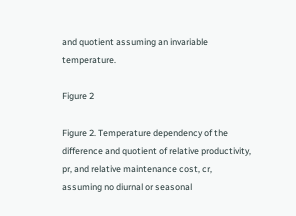and quotient assuming an invariable temperature.

Figure 2

Figure 2. Temperature dependency of the difference and quotient of relative productivity, pr, and relative maintenance cost, cr, assuming no diurnal or seasonal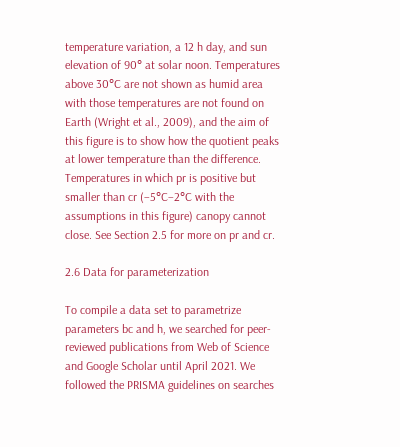temperature variation, a 12 h day, and sun elevation of 90° at solar noon. Temperatures above 30°C are not shown as humid area with those temperatures are not found on Earth (Wright et al., 2009), and the aim of this figure is to show how the quotient peaks at lower temperature than the difference. Temperatures in which pr is positive but smaller than cr (−5°C–2°C with the assumptions in this figure) canopy cannot close. See Section 2.5 for more on pr and cr.

2.6 Data for parameterization

To compile a data set to parametrize parameters bc and h, we searched for peer-reviewed publications from Web of Science and Google Scholar until April 2021. We followed the PRISMA guidelines on searches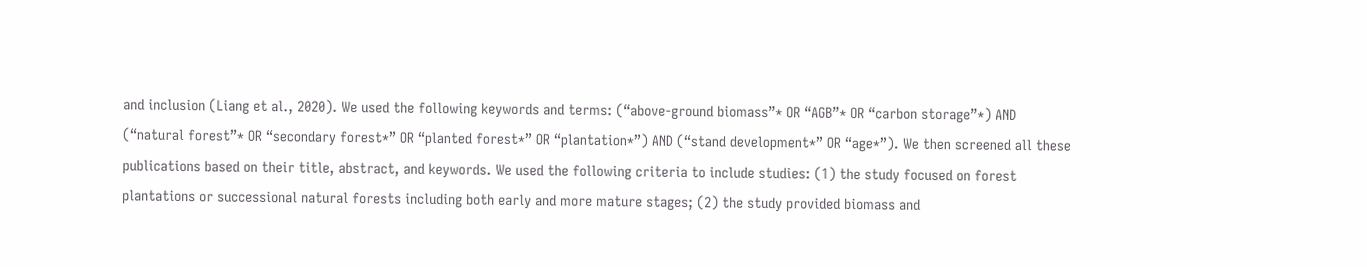and inclusion (Liang et al., 2020). We used the following keywords and terms: (“above-ground biomass”* OR “AGB”* OR “carbon storage”*) AND (“natural forest”* OR “secondary forest*” OR “planted forest*” OR “plantation*”) AND (“stand development*” OR “age*”). We then screened all these publications based on their title, abstract, and keywords. We used the following criteria to include studies: (1) the study focused on forest plantations or successional natural forests including both early and more mature stages; (2) the study provided biomass and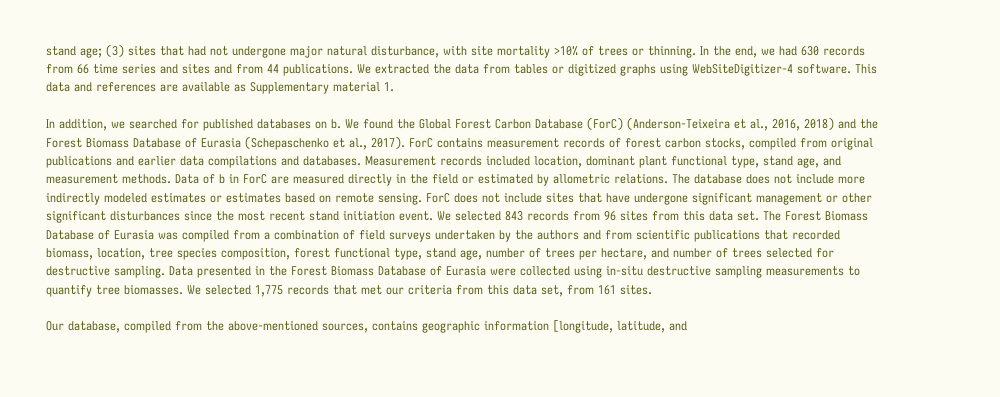stand age; (3) sites that had not undergone major natural disturbance, with site mortality >10% of trees or thinning. In the end, we had 630 records from 66 time series and sites and from 44 publications. We extracted the data from tables or digitized graphs using WebSiteDigitizer-4 software. This data and references are available as Supplementary material 1.

In addition, we searched for published databases on b. We found the Global Forest Carbon Database (ForC) (Anderson-Teixeira et al., 2016, 2018) and the Forest Biomass Database of Eurasia (Schepaschenko et al., 2017). ForC contains measurement records of forest carbon stocks, compiled from original publications and earlier data compilations and databases. Measurement records included location, dominant plant functional type, stand age, and measurement methods. Data of b in ForC are measured directly in the field or estimated by allometric relations. The database does not include more indirectly modeled estimates or estimates based on remote sensing. ForC does not include sites that have undergone significant management or other significant disturbances since the most recent stand initiation event. We selected 843 records from 96 sites from this data set. The Forest Biomass Database of Eurasia was compiled from a combination of field surveys undertaken by the authors and from scientific publications that recorded biomass, location, tree species composition, forest functional type, stand age, number of trees per hectare, and number of trees selected for destructive sampling. Data presented in the Forest Biomass Database of Eurasia were collected using in-situ destructive sampling measurements to quantify tree biomasses. We selected 1,775 records that met our criteria from this data set, from 161 sites.

Our database, compiled from the above-mentioned sources, contains geographic information [longitude, latitude, and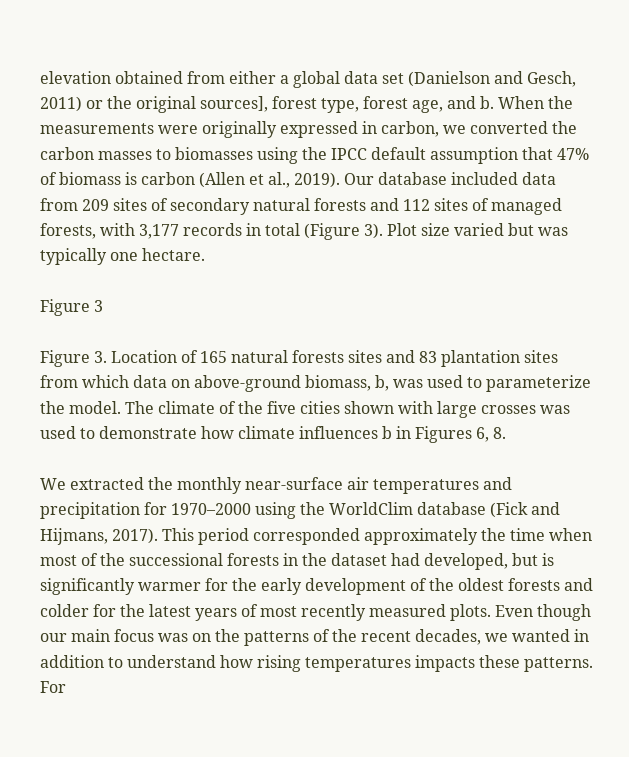elevation obtained from either a global data set (Danielson and Gesch, 2011) or the original sources], forest type, forest age, and b. When the measurements were originally expressed in carbon, we converted the carbon masses to biomasses using the IPCC default assumption that 47% of biomass is carbon (Allen et al., 2019). Our database included data from 209 sites of secondary natural forests and 112 sites of managed forests, with 3,177 records in total (Figure 3). Plot size varied but was typically one hectare.

Figure 3

Figure 3. Location of 165 natural forests sites and 83 plantation sites from which data on above-ground biomass, b, was used to parameterize the model. The climate of the five cities shown with large crosses was used to demonstrate how climate influences b in Figures 6, 8.

We extracted the monthly near-surface air temperatures and precipitation for 1970–2000 using the WorldClim database (Fick and Hijmans, 2017). This period corresponded approximately the time when most of the successional forests in the dataset had developed, but is significantly warmer for the early development of the oldest forests and colder for the latest years of most recently measured plots. Even though our main focus was on the patterns of the recent decades, we wanted in addition to understand how rising temperatures impacts these patterns. For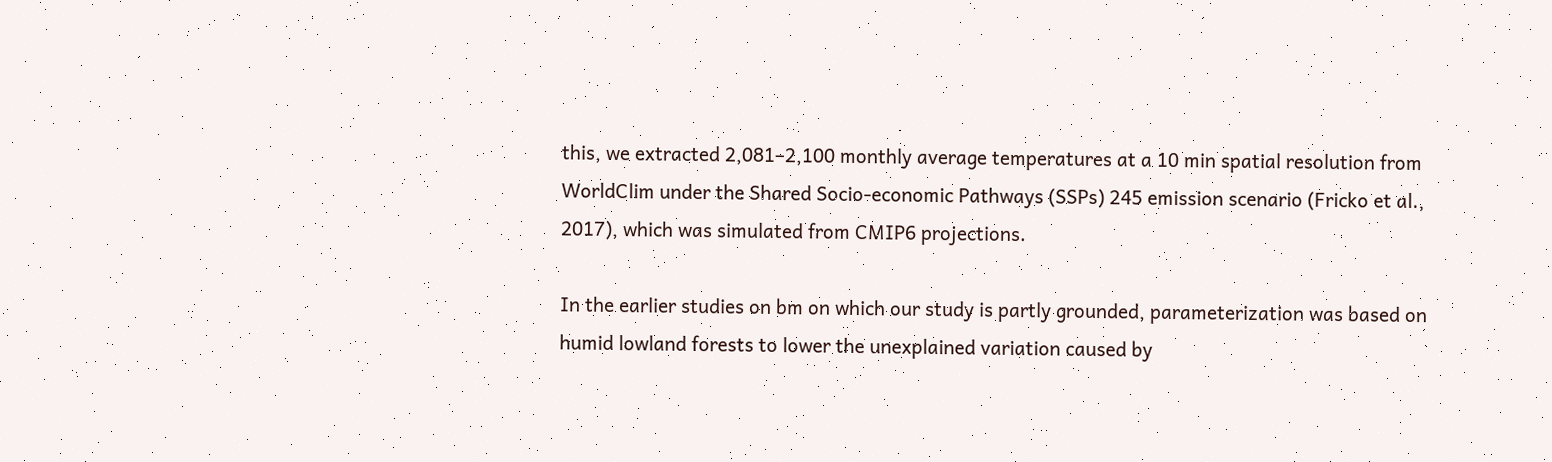this, we extracted 2,081–2,100 monthly average temperatures at a 10 min spatial resolution from WorldClim under the Shared Socio-economic Pathways (SSPs) 245 emission scenario (Fricko et al., 2017), which was simulated from CMIP6 projections.

In the earlier studies on bm on which our study is partly grounded, parameterization was based on humid lowland forests to lower the unexplained variation caused by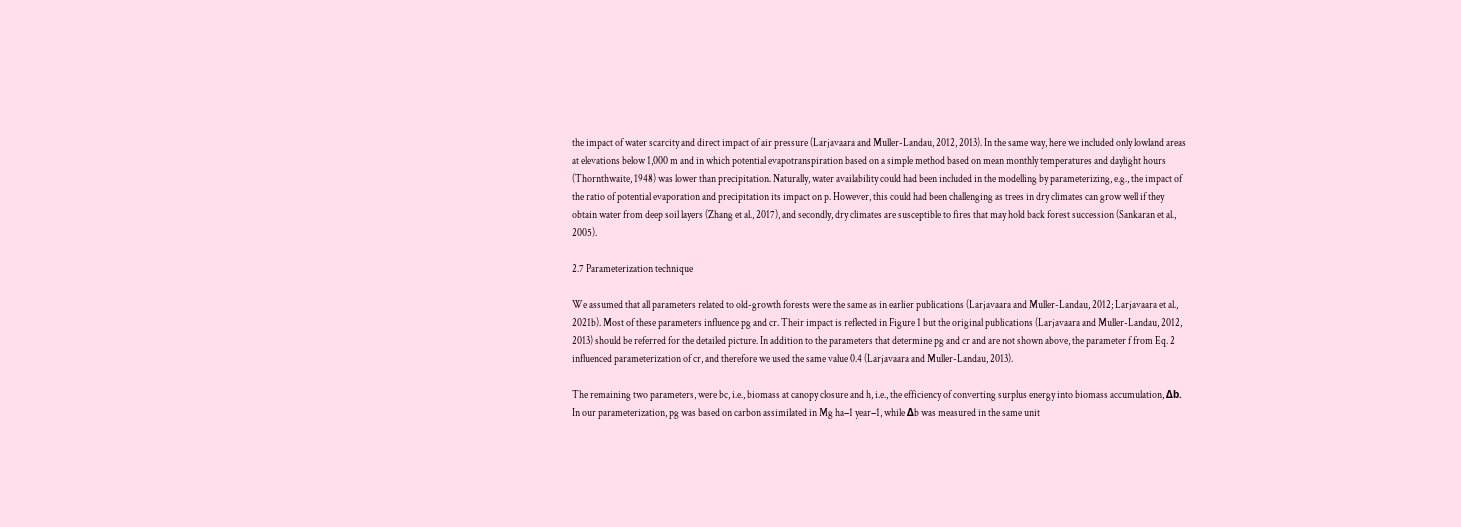the impact of water scarcity and direct impact of air pressure (Larjavaara and Muller-Landau, 2012, 2013). In the same way, here we included only lowland areas at elevations below 1,000 m and in which potential evapotranspiration based on a simple method based on mean monthly temperatures and daylight hours (Thornthwaite, 1948) was lower than precipitation. Naturally, water availability could had been included in the modelling by parameterizing, e.g., the impact of the ratio of potential evaporation and precipitation its impact on p. However, this could had been challenging as trees in dry climates can grow well if they obtain water from deep soil layers (Zhang et al., 2017), and secondly, dry climates are susceptible to fires that may hold back forest succession (Sankaran et al., 2005).

2.7 Parameterization technique

We assumed that all parameters related to old-growth forests were the same as in earlier publications (Larjavaara and Muller-Landau, 2012; Larjavaara et al., 2021b). Most of these parameters influence pg and cr. Their impact is reflected in Figure 1 but the original publications (Larjavaara and Muller-Landau, 2012, 2013) should be referred for the detailed picture. In addition to the parameters that determine pg and cr and are not shown above, the parameter f from Eq. 2 influenced parameterization of cr, and therefore we used the same value 0.4 (Larjavaara and Muller-Landau, 2013).

The remaining two parameters, were bc, i.e., biomass at canopy closure and h, i.e., the efficiency of converting surplus energy into biomass accumulation, Δb. In our parameterization, pg was based on carbon assimilated in Mg ha−1 year−1, while Δb was measured in the same unit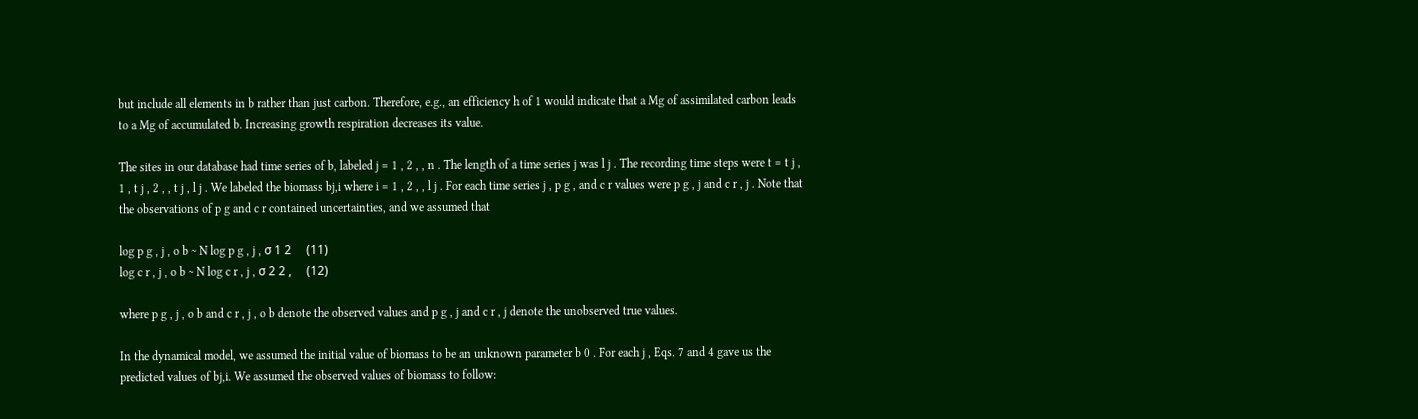but include all elements in b rather than just carbon. Therefore, e.g., an efficiency h of 1 would indicate that a Mg of assimilated carbon leads to a Mg of accumulated b. Increasing growth respiration decreases its value.

The sites in our database had time series of b, labeled j = 1 , 2 , , n . The length of a time series j was l j . The recording time steps were t = t j , 1 , t j , 2 , , t j , l j . We labeled the biomass bj,i where i = 1 , 2 , , l j . For each time series j , p g , and c r values were p g , j and c r , j . Note that the observations of p g and c r contained uncertainties, and we assumed that

log p g , j , o b ~ N log p g , j , σ 1 2     (11)
log c r , j , o b ~ N log c r , j , σ 2 2 ,     (12)

where p g , j , o b and c r , j , o b denote the observed values and p g , j and c r , j denote the unobserved true values.

In the dynamical model, we assumed the initial value of biomass to be an unknown parameter b 0 . For each j , Eqs. 7 and 4 gave us the predicted values of bj,i. We assumed the observed values of biomass to follow: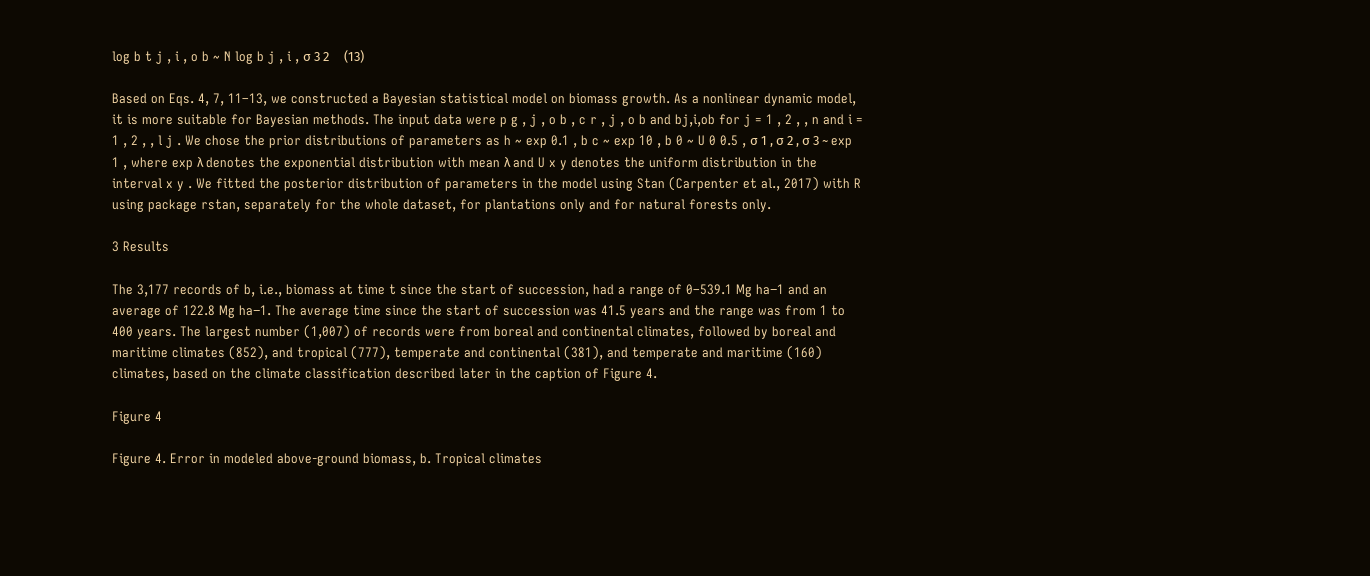log b t j , i , o b ~ N log b j , i , σ 3 2     (13)

Based on Eqs. 4, 7, 11–13, we constructed a Bayesian statistical model on biomass growth. As a nonlinear dynamic model, it is more suitable for Bayesian methods. The input data were p g , j , o b , c r , j , o b and bj,i,ob for j = 1 , 2 , , n and i = 1 , 2 , , l j . We chose the prior distributions of parameters as h ~ exp 0.1 , b c ~ exp 10 , b 0 ~ U 0 0.5 , σ 1 , σ 2 , σ 3 ~ exp 1 , where exp λ denotes the exponential distribution with mean λ and U x y denotes the uniform distribution in the interval x y . We fitted the posterior distribution of parameters in the model using Stan (Carpenter et al., 2017) with R using package rstan, separately for the whole dataset, for plantations only and for natural forests only.

3 Results

The 3,177 records of b, i.e., biomass at time t since the start of succession, had a range of 0–539.1 Mg ha−1 and an average of 122.8 Mg ha−1. The average time since the start of succession was 41.5 years and the range was from 1 to 400 years. The largest number (1,007) of records were from boreal and continental climates, followed by boreal and maritime climates (852), and tropical (777), temperate and continental (381), and temperate and maritime (160) climates, based on the climate classification described later in the caption of Figure 4.

Figure 4

Figure 4. Error in modeled above-ground biomass, b. Tropical climates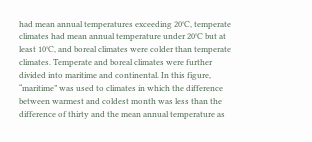had mean annual temperatures exceeding 20°C, temperate climates had mean annual temperature under 20°C but at least 10°C, and boreal climates were colder than temperate climates. Temperate and boreal climates were further divided into maritime and continental. In this figure, “maritime” was used to climates in which the difference between warmest and coldest month was less than the difference of thirty and the mean annual temperature as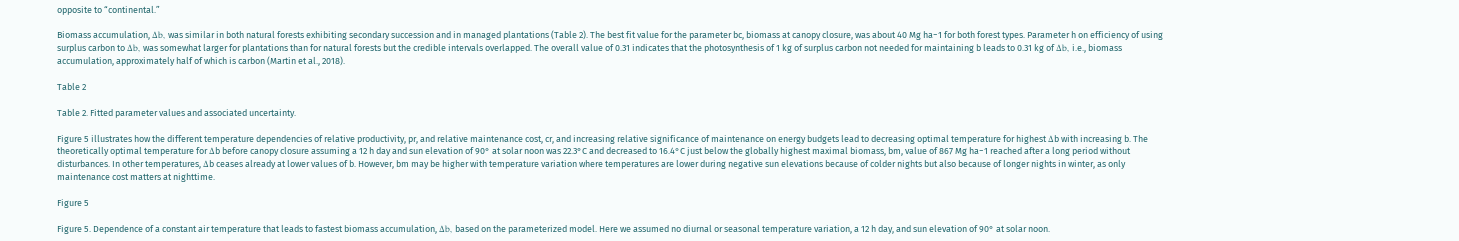opposite to “continental.”

Biomass accumulation, Δb, was similar in both natural forests exhibiting secondary succession and in managed plantations (Table 2). The best fit value for the parameter bc, biomass at canopy closure, was about 40 Mg ha−1 for both forest types. Parameter h on efficiency of using surplus carbon to Δb, was somewhat larger for plantations than for natural forests but the credible intervals overlapped. The overall value of 0.31 indicates that the photosynthesis of 1 kg of surplus carbon not needed for maintaining b leads to 0.31 kg of Δb, i.e., biomass accumulation, approximately half of which is carbon (Martin et al., 2018).

Table 2

Table 2. Fitted parameter values and associated uncertainty.

Figure 5 illustrates how the different temperature dependencies of relative productivity, pr, and relative maintenance cost, cr, and increasing relative significance of maintenance on energy budgets lead to decreasing optimal temperature for highest Δb with increasing b. The theoretically optimal temperature for Δb before canopy closure assuming a 12 h day and sun elevation of 90° at solar noon was 22.3°C and decreased to 16.4°C just below the globally highest maximal biomass, bm, value of 867 Mg ha−1 reached after a long period without disturbances. In other temperatures, Δb ceases already at lower values of b. However, bm may be higher with temperature variation where temperatures are lower during negative sun elevations because of colder nights but also because of longer nights in winter, as only maintenance cost matters at nighttime.

Figure 5

Figure 5. Dependence of a constant air temperature that leads to fastest biomass accumulation, Δb, based on the parameterized model. Here we assumed no diurnal or seasonal temperature variation, a 12 h day, and sun elevation of 90° at solar noon.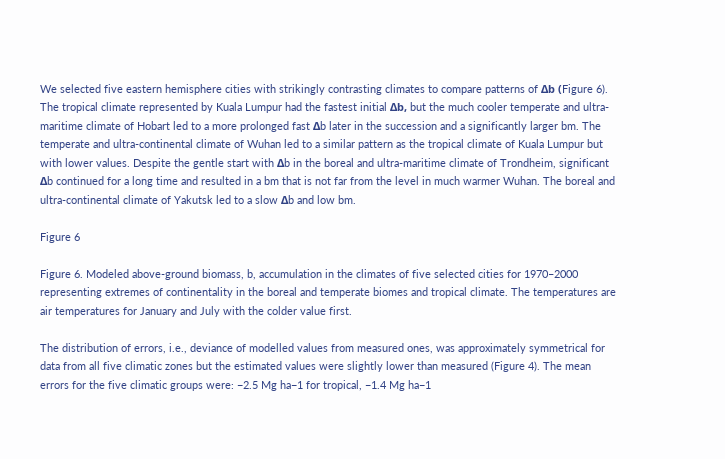We selected five eastern hemisphere cities with strikingly contrasting climates to compare patterns of Δb (Figure 6). The tropical climate represented by Kuala Lumpur had the fastest initial Δb, but the much cooler temperate and ultra-maritime climate of Hobart led to a more prolonged fast Δb later in the succession and a significantly larger bm. The temperate and ultra-continental climate of Wuhan led to a similar pattern as the tropical climate of Kuala Lumpur but with lower values. Despite the gentle start with Δb in the boreal and ultra-maritime climate of Trondheim, significant Δb continued for a long time and resulted in a bm that is not far from the level in much warmer Wuhan. The boreal and ultra-continental climate of Yakutsk led to a slow Δb and low bm.

Figure 6

Figure 6. Modeled above-ground biomass, b, accumulation in the climates of five selected cities for 1970–2000 representing extremes of continentality in the boreal and temperate biomes and tropical climate. The temperatures are air temperatures for January and July with the colder value first.

The distribution of errors, i.e., deviance of modelled values from measured ones, was approximately symmetrical for data from all five climatic zones but the estimated values were slightly lower than measured (Figure 4). The mean errors for the five climatic groups were: −2.5 Mg ha−1 for tropical, −1.4 Mg ha−1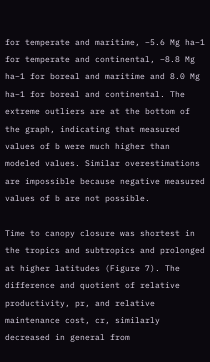for temperate and maritime, −5.6 Mg ha−1 for temperate and continental, −8.8 Mg ha−1 for boreal and maritime and 8.0 Mg ha−1 for boreal and continental. The extreme outliers are at the bottom of the graph, indicating that measured values of b were much higher than modeled values. Similar overestimations are impossible because negative measured values of b are not possible.

Time to canopy closure was shortest in the tropics and subtropics and prolonged at higher latitudes (Figure 7). The difference and quotient of relative productivity, pr, and relative maintenance cost, cr, similarly decreased in general from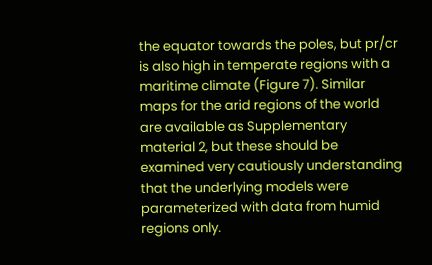the equator towards the poles, but pr/cr is also high in temperate regions with a maritime climate (Figure 7). Similar maps for the arid regions of the world are available as Supplementary material 2, but these should be examined very cautiously understanding that the underlying models were parameterized with data from humid regions only.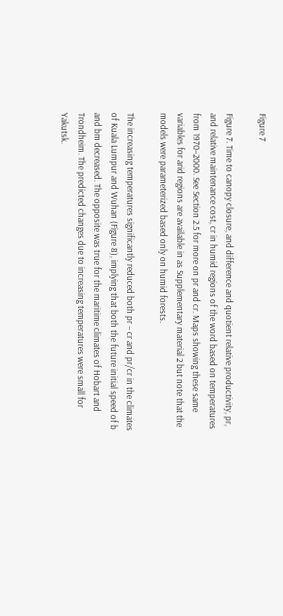Figure 7

Figure 7. Time to canopy closure, and difference and quotient relative productivity, pr, and relative maintenance cost, cr in humid regions of the word based on temperatures from 1970–2000. See Section 2.5 for more on pr and cr. Maps showing these same variables for arid regions are available in as Supplementary material 2 but note that the models were parameterized based only on humid forests.

The increasing temperatures significantly reduced both pr − cr and pr/cr in the climates of Kuala Lumpur and Wuhan (Figure 8), implying that both the future initial speed of b and bm decreased. The opposite was true for the maritime climates of Hobart and Trondheim. The predicted changes due to increasing temperatures were small for Yakutsk.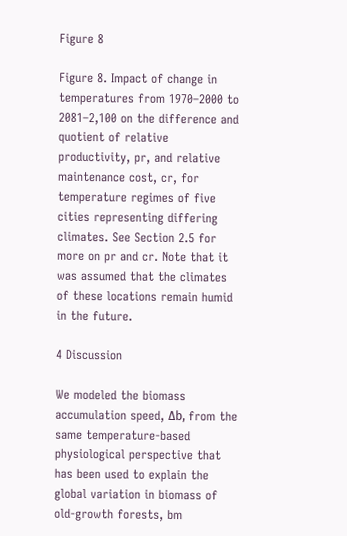Figure 8

Figure 8. Impact of change in temperatures from 1970–2000 to 2081–2,100 on the difference and quotient of relative productivity, pr, and relative maintenance cost, cr, for temperature regimes of five cities representing differing climates. See Section 2.5 for more on pr and cr. Note that it was assumed that the climates of these locations remain humid in the future.

4 Discussion

We modeled the biomass accumulation speed, Δb, from the same temperature-based physiological perspective that has been used to explain the global variation in biomass of old-growth forests, bm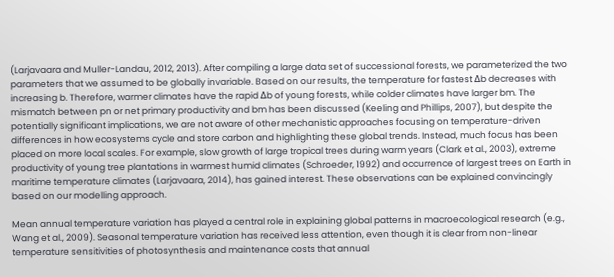(Larjavaara and Muller-Landau, 2012, 2013). After compiling a large data set of successional forests, we parameterized the two parameters that we assumed to be globally invariable. Based on our results, the temperature for fastest Δb decreases with increasing b. Therefore, warmer climates have the rapid Δb of young forests, while colder climates have larger bm. The mismatch between pn or net primary productivity and bm has been discussed (Keeling and Phillips, 2007), but despite the potentially significant implications, we are not aware of other mechanistic approaches focusing on temperature-driven differences in how ecosystems cycle and store carbon and highlighting these global trends. Instead, much focus has been placed on more local scales. For example, slow growth of large tropical trees during warm years (Clark et al., 2003), extreme productivity of young tree plantations in warmest humid climates (Schroeder, 1992) and occurrence of largest trees on Earth in maritime temperature climates (Larjavaara, 2014), has gained interest. These observations can be explained convincingly based on our modelling approach.

Mean annual temperature variation has played a central role in explaining global patterns in macroecological research (e.g., Wang et al., 2009). Seasonal temperature variation has received less attention, even though it is clear from non-linear temperature sensitivities of photosynthesis and maintenance costs that annual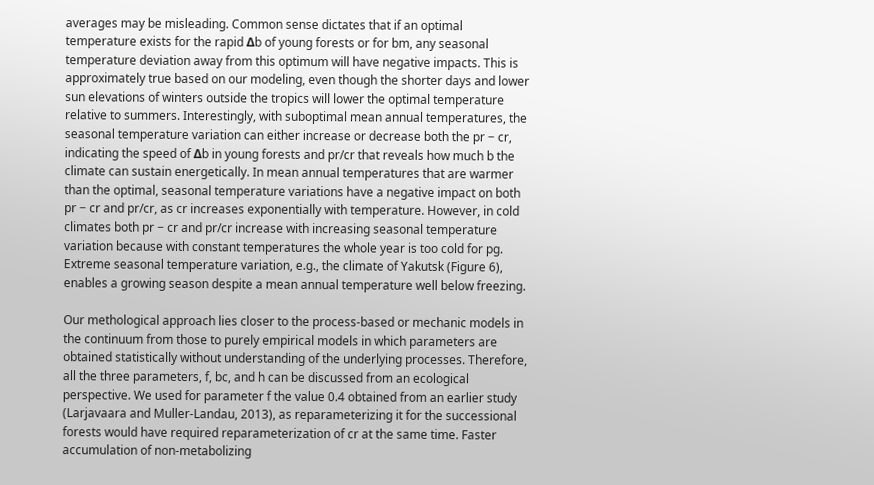averages may be misleading. Common sense dictates that if an optimal temperature exists for the rapid Δb of young forests or for bm, any seasonal temperature deviation away from this optimum will have negative impacts. This is approximately true based on our modeling, even though the shorter days and lower sun elevations of winters outside the tropics will lower the optimal temperature relative to summers. Interestingly, with suboptimal mean annual temperatures, the seasonal temperature variation can either increase or decrease both the pr − cr, indicating the speed of Δb in young forests and pr/cr that reveals how much b the climate can sustain energetically. In mean annual temperatures that are warmer than the optimal, seasonal temperature variations have a negative impact on both pr − cr and pr/cr, as cr increases exponentially with temperature. However, in cold climates both pr − cr and pr/cr increase with increasing seasonal temperature variation because with constant temperatures the whole year is too cold for pg. Extreme seasonal temperature variation, e.g., the climate of Yakutsk (Figure 6), enables a growing season despite a mean annual temperature well below freezing.

Our methological approach lies closer to the process-based or mechanic models in the continuum from those to purely empirical models in which parameters are obtained statistically without understanding of the underlying processes. Therefore, all the three parameters, f, bc, and h can be discussed from an ecological perspective. We used for parameter f the value 0.4 obtained from an earlier study (Larjavaara and Muller-Landau, 2013), as reparameterizing it for the successional forests would have required reparameterization of cr at the same time. Faster accumulation of non-metabolizing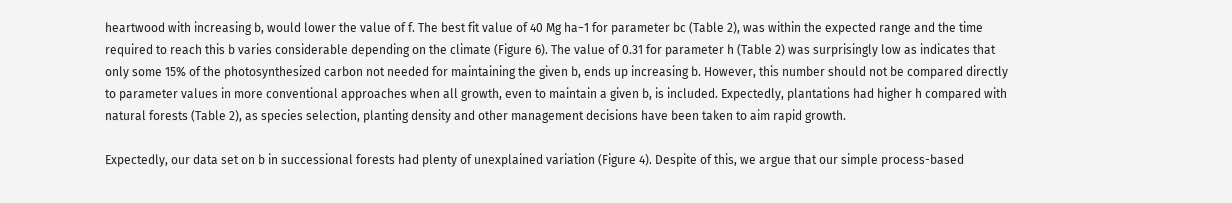heartwood with increasing b, would lower the value of f. The best fit value of 40 Mg ha−1 for parameter bc (Table 2), was within the expected range and the time required to reach this b varies considerable depending on the climate (Figure 6). The value of 0.31 for parameter h (Table 2) was surprisingly low as indicates that only some 15% of the photosynthesized carbon not needed for maintaining the given b, ends up increasing b. However, this number should not be compared directly to parameter values in more conventional approaches when all growth, even to maintain a given b, is included. Expectedly, plantations had higher h compared with natural forests (Table 2), as species selection, planting density and other management decisions have been taken to aim rapid growth.

Expectedly, our data set on b in successional forests had plenty of unexplained variation (Figure 4). Despite of this, we argue that our simple process-based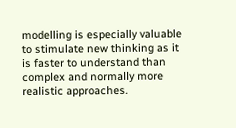modelling is especially valuable to stimulate new thinking as it is faster to understand than complex and normally more realistic approaches.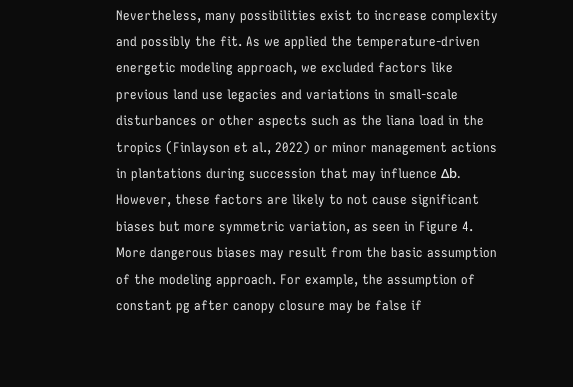Nevertheless, many possibilities exist to increase complexity and possibly the fit. As we applied the temperature-driven energetic modeling approach, we excluded factors like previous land use legacies and variations in small-scale disturbances or other aspects such as the liana load in the tropics (Finlayson et al., 2022) or minor management actions in plantations during succession that may influence Δb. However, these factors are likely to not cause significant biases but more symmetric variation, as seen in Figure 4. More dangerous biases may result from the basic assumption of the modeling approach. For example, the assumption of constant pg after canopy closure may be false if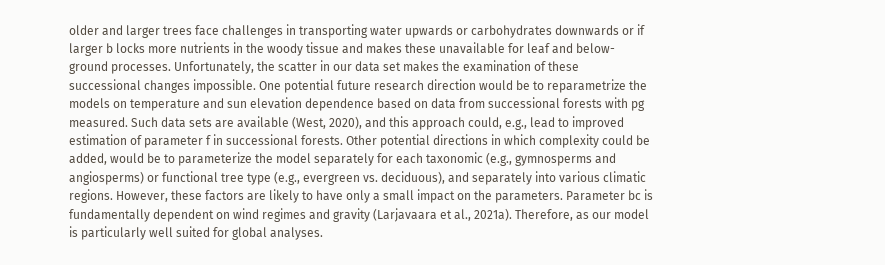older and larger trees face challenges in transporting water upwards or carbohydrates downwards or if larger b locks more nutrients in the woody tissue and makes these unavailable for leaf and below-ground processes. Unfortunately, the scatter in our data set makes the examination of these successional changes impossible. One potential future research direction would be to reparametrize the models on temperature and sun elevation dependence based on data from successional forests with pg measured. Such data sets are available (West, 2020), and this approach could, e.g., lead to improved estimation of parameter f in successional forests. Other potential directions in which complexity could be added, would be to parameterize the model separately for each taxonomic (e.g., gymnosperms and angiosperms) or functional tree type (e.g., evergreen vs. deciduous), and separately into various climatic regions. However, these factors are likely to have only a small impact on the parameters. Parameter bc is fundamentally dependent on wind regimes and gravity (Larjavaara et al., 2021a). Therefore, as our model is particularly well suited for global analyses.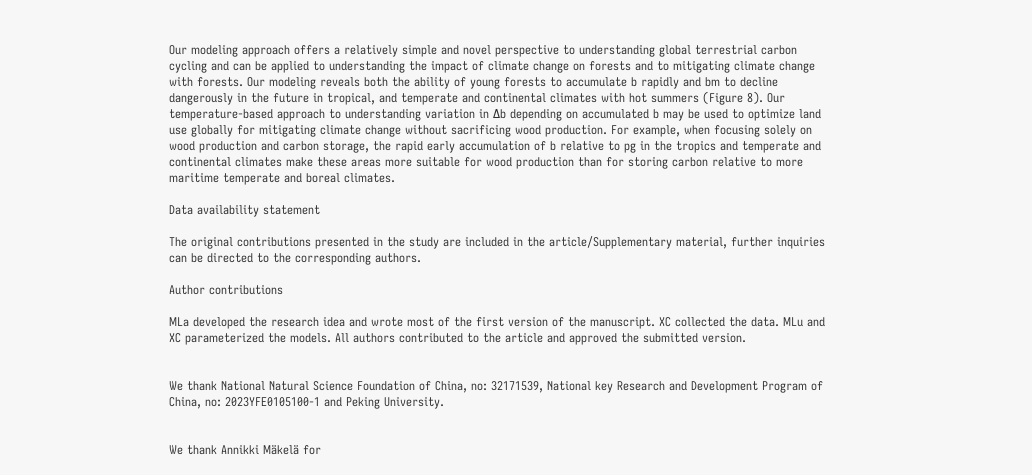Our modeling approach offers a relatively simple and novel perspective to understanding global terrestrial carbon cycling and can be applied to understanding the impact of climate change on forests and to mitigating climate change with forests. Our modeling reveals both the ability of young forests to accumulate b rapidly and bm to decline dangerously in the future in tropical, and temperate and continental climates with hot summers (Figure 8). Our temperature-based approach to understanding variation in Δb depending on accumulated b may be used to optimize land use globally for mitigating climate change without sacrificing wood production. For example, when focusing solely on wood production and carbon storage, the rapid early accumulation of b relative to pg in the tropics and temperate and continental climates make these areas more suitable for wood production than for storing carbon relative to more maritime temperate and boreal climates.

Data availability statement

The original contributions presented in the study are included in the article/Supplementary material, further inquiries can be directed to the corresponding authors.

Author contributions

MLa developed the research idea and wrote most of the first version of the manuscript. XC collected the data. MLu and XC parameterized the models. All authors contributed to the article and approved the submitted version.


We thank National Natural Science Foundation of China, no: 32171539, National key Research and Development Program of China, no: 2023YFE0105100-1 and Peking University.


We thank Annikki Mäkelä for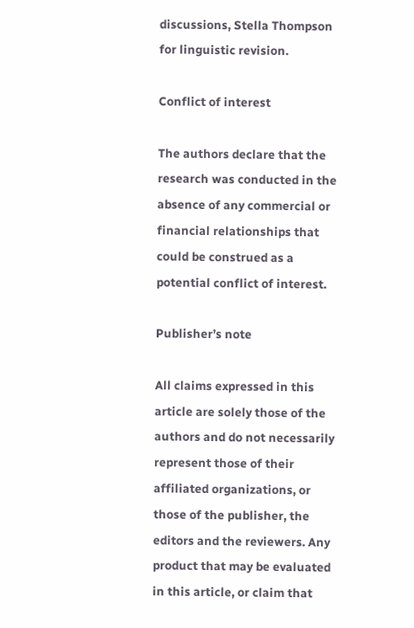discussions, Stella Thompson for linguistic revision.

Conflict of interest

The authors declare that the research was conducted in the absence of any commercial or financial relationships that could be construed as a potential conflict of interest.

Publisher’s note

All claims expressed in this article are solely those of the authors and do not necessarily represent those of their affiliated organizations, or those of the publisher, the editors and the reviewers. Any product that may be evaluated in this article, or claim that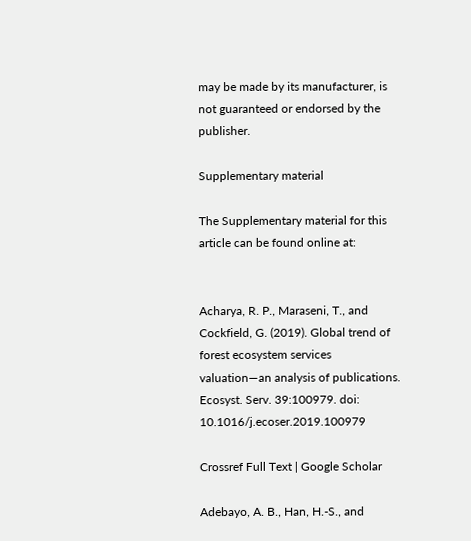may be made by its manufacturer, is not guaranteed or endorsed by the publisher.

Supplementary material

The Supplementary material for this article can be found online at:


Acharya, R. P., Maraseni, T., and Cockfield, G. (2019). Global trend of forest ecosystem services valuation—an analysis of publications. Ecosyst. Serv. 39:100979. doi: 10.1016/j.ecoser.2019.100979

Crossref Full Text | Google Scholar

Adebayo, A. B., Han, H.-S., and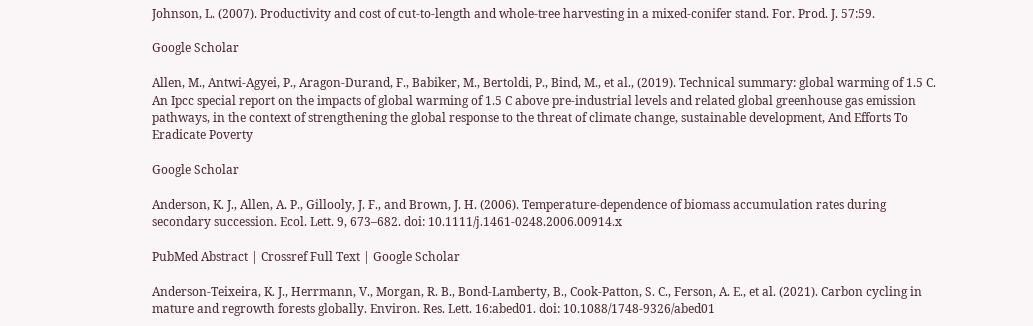Johnson, L. (2007). Productivity and cost of cut-to-length and whole-tree harvesting in a mixed-conifer stand. For. Prod. J. 57:59.

Google Scholar

Allen, M., Antwi-Agyei, P., Aragon-Durand, F., Babiker, M., Bertoldi, P., Bind, M., et al., (2019). Technical summary: global warming of 1.5 C. An Ipcc special report on the impacts of global warming of 1.5 C above pre-industrial levels and related global greenhouse gas emission pathways, in the context of strengthening the global response to the threat of climate change, sustainable development, And Efforts To Eradicate Poverty

Google Scholar

Anderson, K. J., Allen, A. P., Gillooly, J. F., and Brown, J. H. (2006). Temperature-dependence of biomass accumulation rates during secondary succession. Ecol. Lett. 9, 673–682. doi: 10.1111/j.1461-0248.2006.00914.x

PubMed Abstract | Crossref Full Text | Google Scholar

Anderson-Teixeira, K. J., Herrmann, V., Morgan, R. B., Bond-Lamberty, B., Cook-Patton, S. C., Ferson, A. E., et al. (2021). Carbon cycling in mature and regrowth forests globally. Environ. Res. Lett. 16:abed01. doi: 10.1088/1748-9326/abed01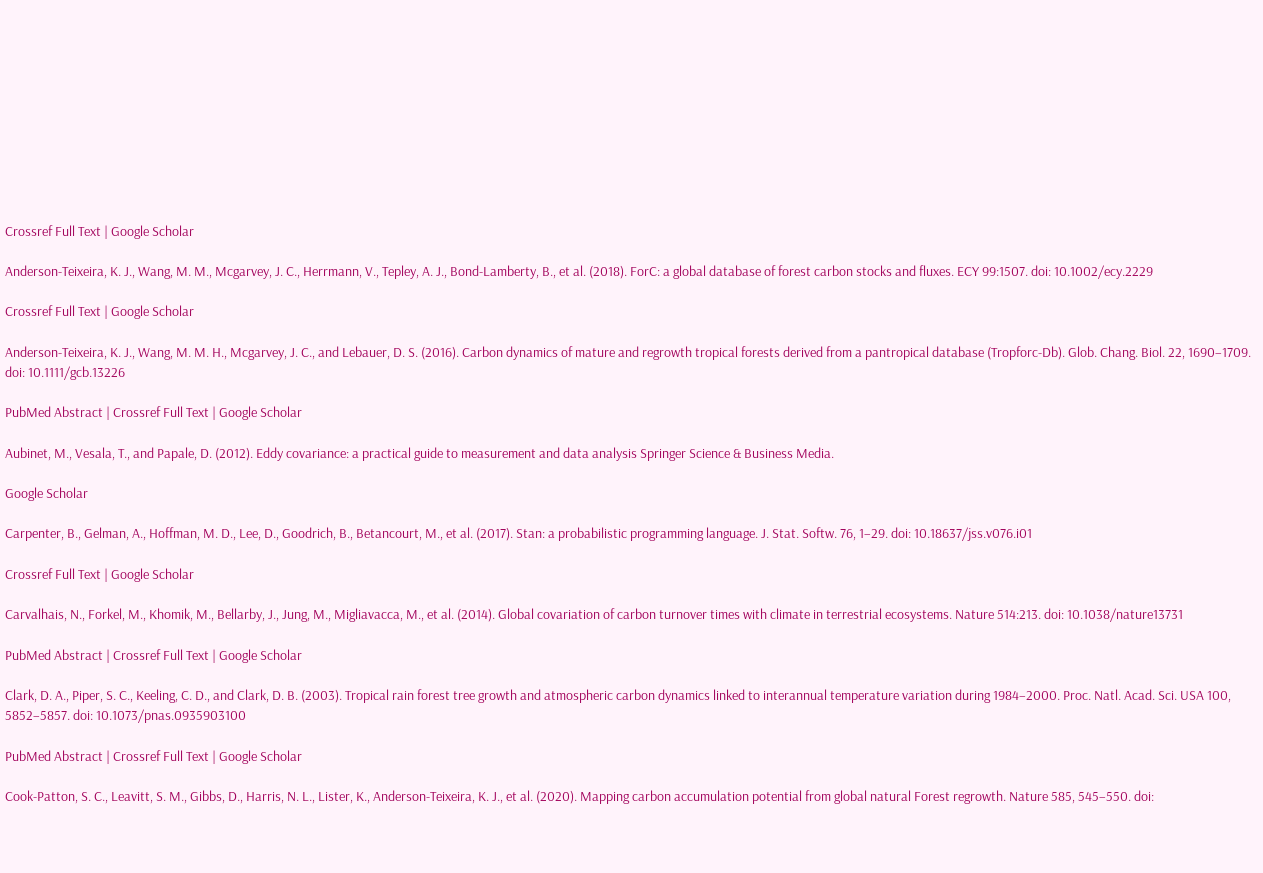Crossref Full Text | Google Scholar

Anderson-Teixeira, K. J., Wang, M. M., Mcgarvey, J. C., Herrmann, V., Tepley, A. J., Bond-Lamberty, B., et al. (2018). ForC: a global database of forest carbon stocks and fluxes. ECY 99:1507. doi: 10.1002/ecy.2229

Crossref Full Text | Google Scholar

Anderson-Teixeira, K. J., Wang, M. M. H., Mcgarvey, J. C., and Lebauer, D. S. (2016). Carbon dynamics of mature and regrowth tropical forests derived from a pantropical database (Tropforc-Db). Glob. Chang. Biol. 22, 1690–1709. doi: 10.1111/gcb.13226

PubMed Abstract | Crossref Full Text | Google Scholar

Aubinet, M., Vesala, T., and Papale, D. (2012). Eddy covariance: a practical guide to measurement and data analysis Springer Science & Business Media.

Google Scholar

Carpenter, B., Gelman, A., Hoffman, M. D., Lee, D., Goodrich, B., Betancourt, M., et al. (2017). Stan: a probabilistic programming language. J. Stat. Softw. 76, 1–29. doi: 10.18637/jss.v076.i01

Crossref Full Text | Google Scholar

Carvalhais, N., Forkel, M., Khomik, M., Bellarby, J., Jung, M., Migliavacca, M., et al. (2014). Global covariation of carbon turnover times with climate in terrestrial ecosystems. Nature 514:213. doi: 10.1038/nature13731

PubMed Abstract | Crossref Full Text | Google Scholar

Clark, D. A., Piper, S. C., Keeling, C. D., and Clark, D. B. (2003). Tropical rain forest tree growth and atmospheric carbon dynamics linked to interannual temperature variation during 1984–2000. Proc. Natl. Acad. Sci. USA 100, 5852–5857. doi: 10.1073/pnas.0935903100

PubMed Abstract | Crossref Full Text | Google Scholar

Cook-Patton, S. C., Leavitt, S. M., Gibbs, D., Harris, N. L., Lister, K., Anderson-Teixeira, K. J., et al. (2020). Mapping carbon accumulation potential from global natural Forest regrowth. Nature 585, 545–550. doi: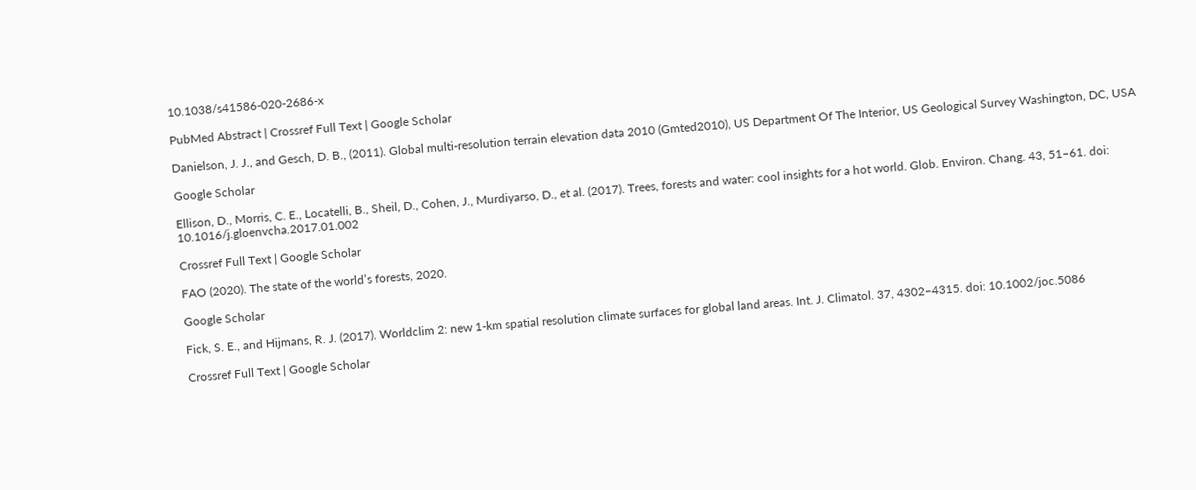10.1038/s41586-020-2686-x

PubMed Abstract | Crossref Full Text | Google Scholar

Danielson, J. J., and Gesch, D. B., (2011). Global multi-resolution terrain elevation data 2010 (Gmted2010), US Department Of The Interior, US Geological Survey Washington, DC, USA

Google Scholar

Ellison, D., Morris, C. E., Locatelli, B., Sheil, D., Cohen, J., Murdiyarso, D., et al. (2017). Trees, forests and water: cool insights for a hot world. Glob. Environ. Chang. 43, 51–61. doi: 10.1016/j.gloenvcha.2017.01.002

Crossref Full Text | Google Scholar

FAO (2020). The state of the world’s forests, 2020.

Google Scholar

Fick, S. E., and Hijmans, R. J. (2017). Worldclim 2: new 1-km spatial resolution climate surfaces for global land areas. Int. J. Climatol. 37, 4302–4315. doi: 10.1002/joc.5086

Crossref Full Text | Google Scholar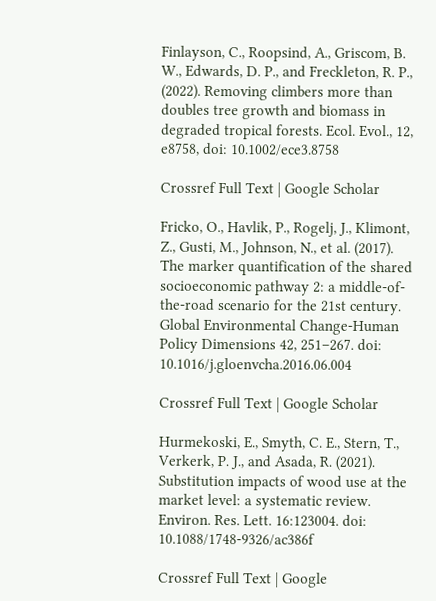Finlayson, C., Roopsind, A., Griscom, B. W., Edwards, D. P., and Freckleton, R. P., (2022). Removing climbers more than doubles tree growth and biomass in degraded tropical forests. Ecol. Evol., 12, e8758, doi: 10.1002/ece3.8758

Crossref Full Text | Google Scholar

Fricko, O., Havlik, P., Rogelj, J., Klimont, Z., Gusti, M., Johnson, N., et al. (2017). The marker quantification of the shared socioeconomic pathway 2: a middle-of-the-road scenario for the 21st century. Global Environmental Change-Human Policy Dimensions 42, 251–267. doi: 10.1016/j.gloenvcha.2016.06.004

Crossref Full Text | Google Scholar

Hurmekoski, E., Smyth, C. E., Stern, T., Verkerk, P. J., and Asada, R. (2021). Substitution impacts of wood use at the market level: a systematic review. Environ. Res. Lett. 16:123004. doi: 10.1088/1748-9326/ac386f

Crossref Full Text | Google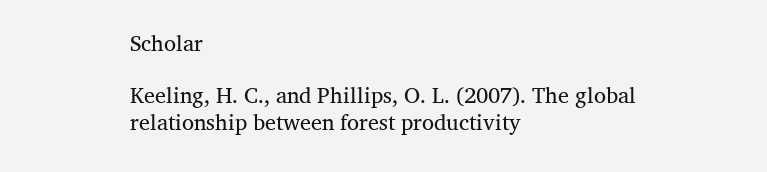Scholar

Keeling, H. C., and Phillips, O. L. (2007). The global relationship between forest productivity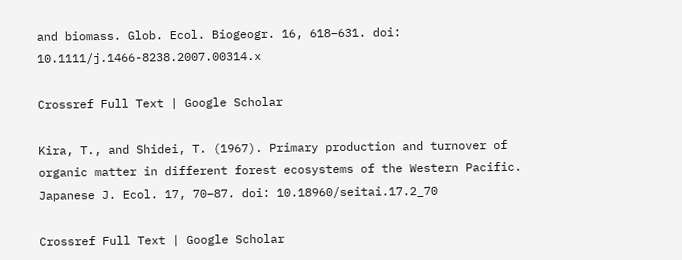and biomass. Glob. Ecol. Biogeogr. 16, 618–631. doi: 10.1111/j.1466-8238.2007.00314.x

Crossref Full Text | Google Scholar

Kira, T., and Shidei, T. (1967). Primary production and turnover of organic matter in different forest ecosystems of the Western Pacific. Japanese J. Ecol. 17, 70–87. doi: 10.18960/seitai.17.2_70

Crossref Full Text | Google Scholar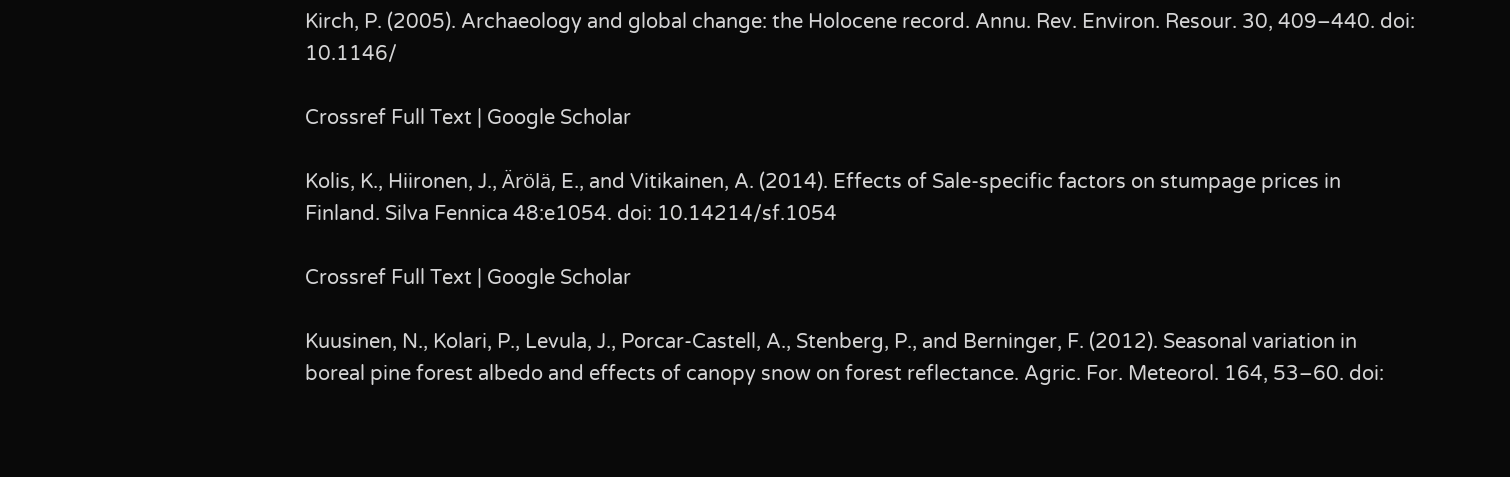Kirch, P. (2005). Archaeology and global change: the Holocene record. Annu. Rev. Environ. Resour. 30, 409–440. doi: 10.1146/

Crossref Full Text | Google Scholar

Kolis, K., Hiironen, J., Ärölä, E., and Vitikainen, A. (2014). Effects of Sale-specific factors on stumpage prices in Finland. Silva Fennica 48:e1054. doi: 10.14214/sf.1054

Crossref Full Text | Google Scholar

Kuusinen, N., Kolari, P., Levula, J., Porcar-Castell, A., Stenberg, P., and Berninger, F. (2012). Seasonal variation in boreal pine forest albedo and effects of canopy snow on forest reflectance. Agric. For. Meteorol. 164, 53–60. doi: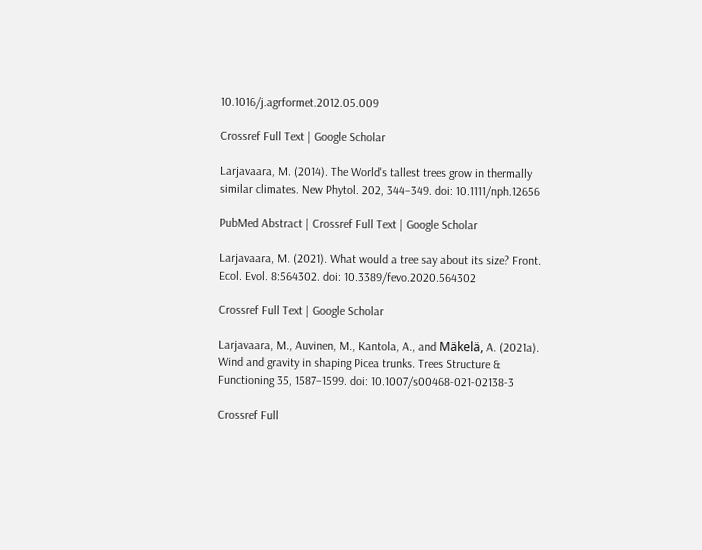10.1016/j.agrformet.2012.05.009

Crossref Full Text | Google Scholar

Larjavaara, M. (2014). The World's tallest trees grow in thermally similar climates. New Phytol. 202, 344–349. doi: 10.1111/nph.12656

PubMed Abstract | Crossref Full Text | Google Scholar

Larjavaara, M. (2021). What would a tree say about its size? Front. Ecol. Evol. 8:564302. doi: 10.3389/fevo.2020.564302

Crossref Full Text | Google Scholar

Larjavaara, M., Auvinen, M., Kantola, A., and Mäkelä, A. (2021a). Wind and gravity in shaping Picea trunks. Trees Structure & Functioning 35, 1587–1599. doi: 10.1007/s00468-021-02138-3

Crossref Full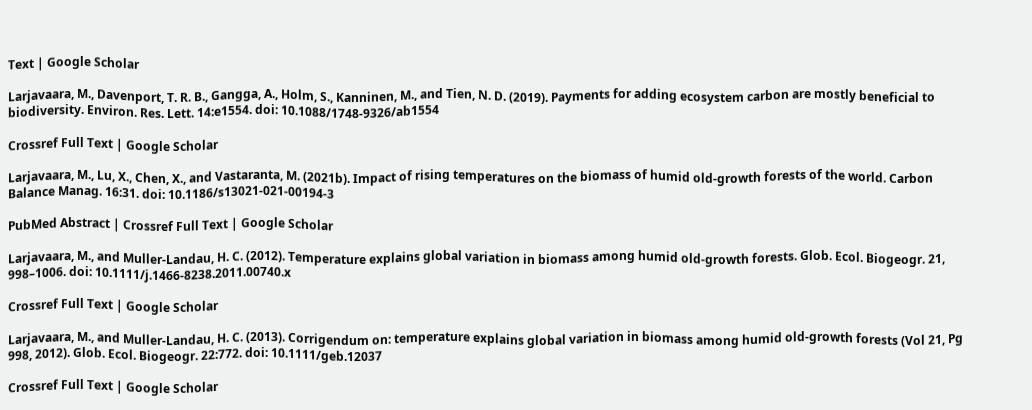Text | Google Scholar

Larjavaara, M., Davenport, T. R. B., Gangga, A., Holm, S., Kanninen, M., and Tien, N. D. (2019). Payments for adding ecosystem carbon are mostly beneficial to biodiversity. Environ. Res. Lett. 14:e1554. doi: 10.1088/1748-9326/ab1554

Crossref Full Text | Google Scholar

Larjavaara, M., Lu, X., Chen, X., and Vastaranta, M. (2021b). Impact of rising temperatures on the biomass of humid old-growth forests of the world. Carbon Balance Manag. 16:31. doi: 10.1186/s13021-021-00194-3

PubMed Abstract | Crossref Full Text | Google Scholar

Larjavaara, M., and Muller-Landau, H. C. (2012). Temperature explains global variation in biomass among humid old-growth forests. Glob. Ecol. Biogeogr. 21, 998–1006. doi: 10.1111/j.1466-8238.2011.00740.x

Crossref Full Text | Google Scholar

Larjavaara, M., and Muller-Landau, H. C. (2013). Corrigendum on: temperature explains global variation in biomass among humid old-growth forests (Vol 21, Pg 998, 2012). Glob. Ecol. Biogeogr. 22:772. doi: 10.1111/geb.12037

Crossref Full Text | Google Scholar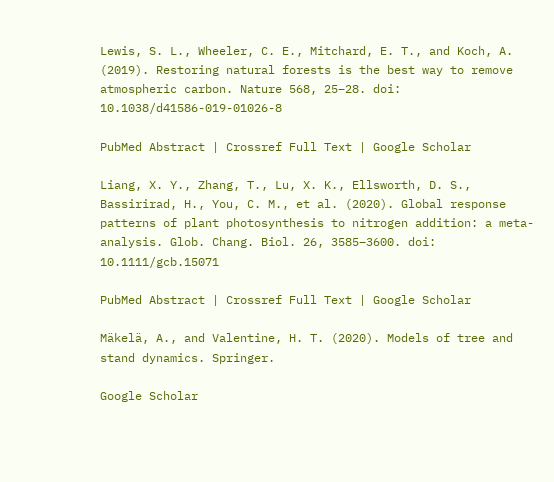Lewis, S. L., Wheeler, C. E., Mitchard, E. T., and Koch, A. (2019). Restoring natural forests is the best way to remove atmospheric carbon. Nature 568, 25–28. doi: 10.1038/d41586-019-01026-8

PubMed Abstract | Crossref Full Text | Google Scholar

Liang, X. Y., Zhang, T., Lu, X. K., Ellsworth, D. S., Bassirirad, H., You, C. M., et al. (2020). Global response patterns of plant photosynthesis to nitrogen addition: a meta-analysis. Glob. Chang. Biol. 26, 3585–3600. doi: 10.1111/gcb.15071

PubMed Abstract | Crossref Full Text | Google Scholar

Mäkelä, A., and Valentine, H. T. (2020). Models of tree and stand dynamics. Springer.

Google Scholar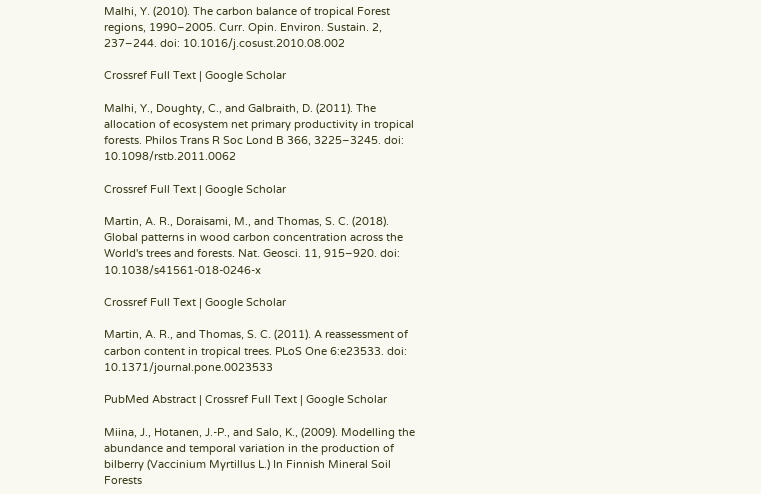Malhi, Y. (2010). The carbon balance of tropical Forest regions, 1990–2005. Curr. Opin. Environ. Sustain. 2, 237–244. doi: 10.1016/j.cosust.2010.08.002

Crossref Full Text | Google Scholar

Malhi, Y., Doughty, C., and Galbraith, D. (2011). The allocation of ecosystem net primary productivity in tropical forests. Philos Trans R Soc Lond B 366, 3225–3245. doi: 10.1098/rstb.2011.0062

Crossref Full Text | Google Scholar

Martin, A. R., Doraisami, M., and Thomas, S. C. (2018). Global patterns in wood carbon concentration across the World's trees and forests. Nat. Geosci. 11, 915–920. doi: 10.1038/s41561-018-0246-x

Crossref Full Text | Google Scholar

Martin, A. R., and Thomas, S. C. (2011). A reassessment of carbon content in tropical trees. PLoS One 6:e23533. doi: 10.1371/journal.pone.0023533

PubMed Abstract | Crossref Full Text | Google Scholar

Miina, J., Hotanen, J.-P., and Salo, K., (2009). Modelling the abundance and temporal variation in the production of bilberry (Vaccinium Myrtillus L.) In Finnish Mineral Soil Forests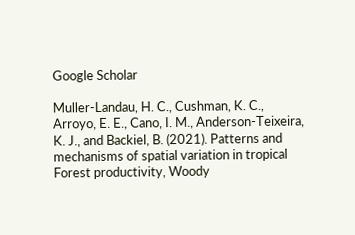Google Scholar

Muller-Landau, H. C., Cushman, K. C., Arroyo, E. E., Cano, I. M., Anderson-Teixeira, K. J., and Backiel, B. (2021). Patterns and mechanisms of spatial variation in tropical Forest productivity, Woody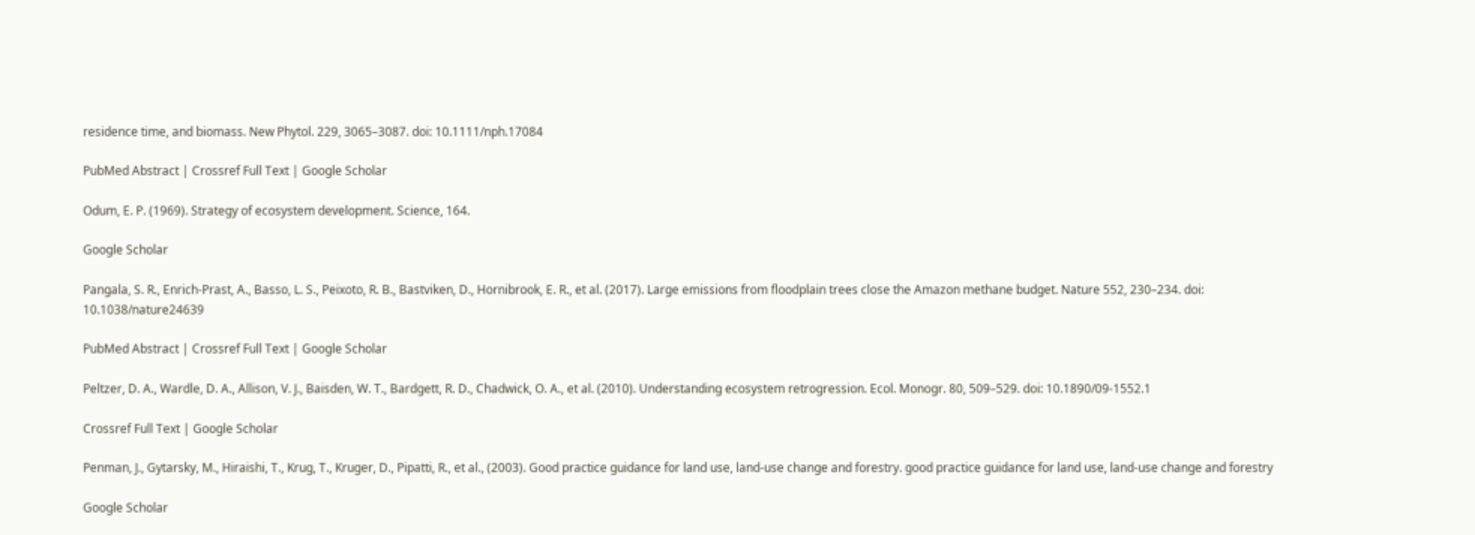residence time, and biomass. New Phytol. 229, 3065–3087. doi: 10.1111/nph.17084

PubMed Abstract | Crossref Full Text | Google Scholar

Odum, E. P. (1969). Strategy of ecosystem development. Science, 164.

Google Scholar

Pangala, S. R., Enrich-Prast, A., Basso, L. S., Peixoto, R. B., Bastviken, D., Hornibrook, E. R., et al. (2017). Large emissions from floodplain trees close the Amazon methane budget. Nature 552, 230–234. doi: 10.1038/nature24639

PubMed Abstract | Crossref Full Text | Google Scholar

Peltzer, D. A., Wardle, D. A., Allison, V. J., Baisden, W. T., Bardgett, R. D., Chadwick, O. A., et al. (2010). Understanding ecosystem retrogression. Ecol. Monogr. 80, 509–529. doi: 10.1890/09-1552.1

Crossref Full Text | Google Scholar

Penman, J., Gytarsky, M., Hiraishi, T., Krug, T., Kruger, D., Pipatti, R., et al., (2003). Good practice guidance for land use, land-use change and forestry. good practice guidance for land use, land-use change and forestry

Google Scholar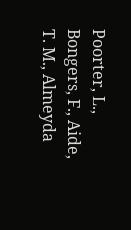Poorter, L., Bongers, F., Aide, T. M., Almeyda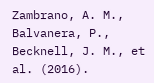Zambrano, A. M., Balvanera, P., Becknell, J. M., et al. (2016).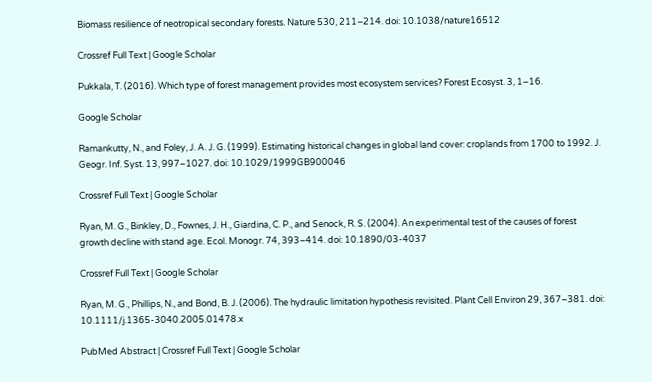Biomass resilience of neotropical secondary forests. Nature 530, 211–214. doi: 10.1038/nature16512

Crossref Full Text | Google Scholar

Pukkala, T. (2016). Which type of forest management provides most ecosystem services? Forest Ecosyst. 3, 1–16.

Google Scholar

Ramankutty, N., and Foley, J. A. J. G. (1999). Estimating historical changes in global land cover: croplands from 1700 to 1992. J. Geogr. Inf. Syst. 13, 997–1027. doi: 10.1029/1999GB900046

Crossref Full Text | Google Scholar

Ryan, M. G., Binkley, D., Fownes, J. H., Giardina, C. P., and Senock, R. S. (2004). An experimental test of the causes of forest growth decline with stand age. Ecol. Monogr. 74, 393–414. doi: 10.1890/03-4037

Crossref Full Text | Google Scholar

Ryan, M. G., Phillips, N., and Bond, B. J. (2006). The hydraulic limitation hypothesis revisited. Plant Cell Environ 29, 367–381. doi: 10.1111/j.1365-3040.2005.01478.x

PubMed Abstract | Crossref Full Text | Google Scholar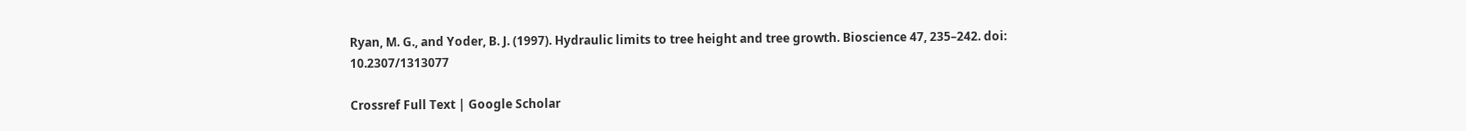Ryan, M. G., and Yoder, B. J. (1997). Hydraulic limits to tree height and tree growth. Bioscience 47, 235–242. doi: 10.2307/1313077

Crossref Full Text | Google Scholar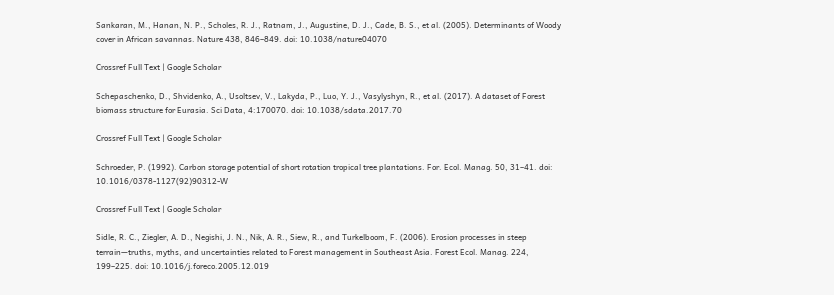Sankaran, M., Hanan, N. P., Scholes, R. J., Ratnam, J., Augustine, D. J., Cade, B. S., et al. (2005). Determinants of Woody cover in African savannas. Nature 438, 846–849. doi: 10.1038/nature04070

Crossref Full Text | Google Scholar

Schepaschenko, D., Shvidenko, A., Usoltsev, V., Lakyda, P., Luo, Y. J., Vasylyshyn, R., et al. (2017). A dataset of Forest biomass structure for Eurasia. Sci Data, 4:170070. doi: 10.1038/sdata.2017.70

Crossref Full Text | Google Scholar

Schroeder, P. (1992). Carbon storage potential of short rotation tropical tree plantations. For. Ecol. Manag. 50, 31–41. doi: 10.1016/0378-1127(92)90312-W

Crossref Full Text | Google Scholar

Sidle, R. C., Ziegler, A. D., Negishi, J. N., Nik, A. R., Siew, R., and Turkelboom, F. (2006). Erosion processes in steep terrain—truths, myths, and uncertainties related to Forest management in Southeast Asia. Forest Ecol. Manag. 224, 199–225. doi: 10.1016/j.foreco.2005.12.019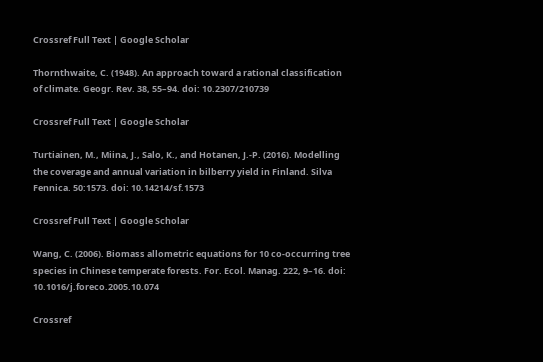Crossref Full Text | Google Scholar

Thornthwaite, C. (1948). An approach toward a rational classification of climate. Geogr. Rev. 38, 55–94. doi: 10.2307/210739

Crossref Full Text | Google Scholar

Turtiainen, M., Miina, J., Salo, K., and Hotanen, J.-P. (2016). Modelling the coverage and annual variation in bilberry yield in Finland. Silva Fennica. 50:1573. doi: 10.14214/sf.1573

Crossref Full Text | Google Scholar

Wang, C. (2006). Biomass allometric equations for 10 co-occurring tree species in Chinese temperate forests. For. Ecol. Manag. 222, 9–16. doi: 10.1016/j.foreco.2005.10.074

Crossref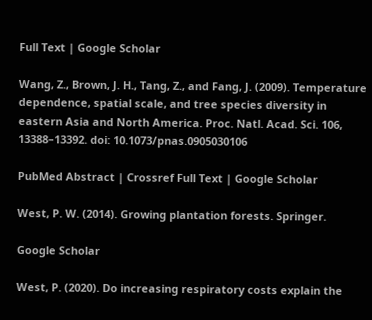Full Text | Google Scholar

Wang, Z., Brown, J. H., Tang, Z., and Fang, J. (2009). Temperature dependence, spatial scale, and tree species diversity in eastern Asia and North America. Proc. Natl. Acad. Sci. 106, 13388–13392. doi: 10.1073/pnas.0905030106

PubMed Abstract | Crossref Full Text | Google Scholar

West, P. W. (2014). Growing plantation forests. Springer.

Google Scholar

West, P. (2020). Do increasing respiratory costs explain the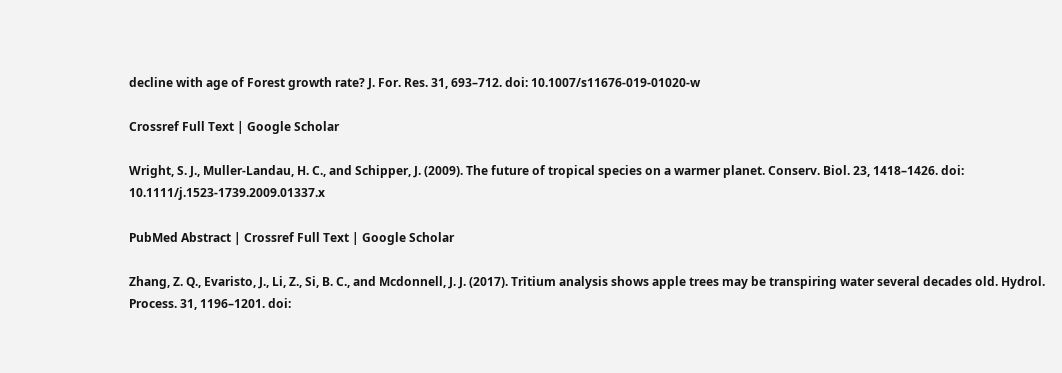decline with age of Forest growth rate? J. For. Res. 31, 693–712. doi: 10.1007/s11676-019-01020-w

Crossref Full Text | Google Scholar

Wright, S. J., Muller-Landau, H. C., and Schipper, J. (2009). The future of tropical species on a warmer planet. Conserv. Biol. 23, 1418–1426. doi: 10.1111/j.1523-1739.2009.01337.x

PubMed Abstract | Crossref Full Text | Google Scholar

Zhang, Z. Q., Evaristo, J., Li, Z., Si, B. C., and Mcdonnell, J. J. (2017). Tritium analysis shows apple trees may be transpiring water several decades old. Hydrol. Process. 31, 1196–1201. doi: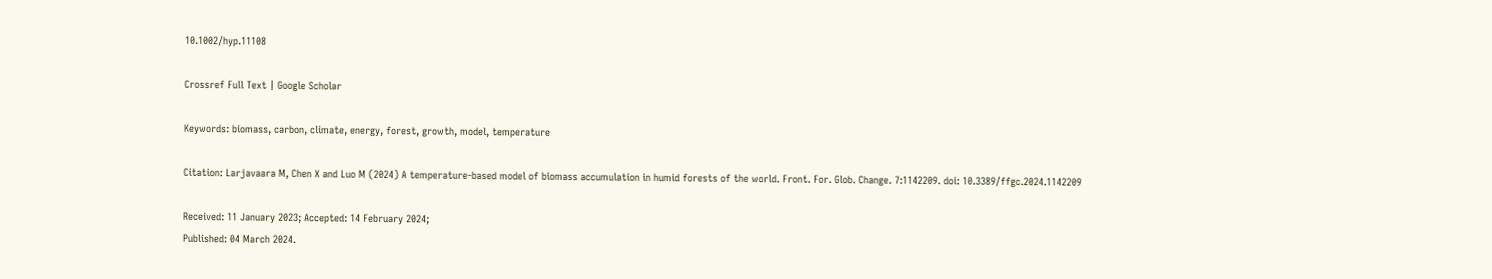10.1002/hyp.11108

Crossref Full Text | Google Scholar

Keywords: biomass, carbon, climate, energy, forest, growth, model, temperature

Citation: Larjavaara M, Chen X and Luo M (2024) A temperature-based model of biomass accumulation in humid forests of the world. Front. For. Glob. Change. 7:1142209. doi: 10.3389/ffgc.2024.1142209

Received: 11 January 2023; Accepted: 14 February 2024;
Published: 04 March 2024.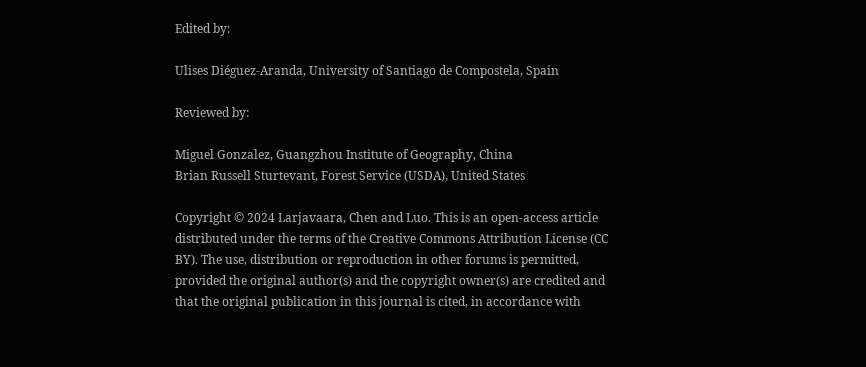Edited by:

Ulises Diéguez-Aranda, University of Santiago de Compostela, Spain

Reviewed by:

Miguel Gonzalez, Guangzhou Institute of Geography, China
Brian Russell Sturtevant, Forest Service (USDA), United States

Copyright © 2024 Larjavaara, Chen and Luo. This is an open-access article distributed under the terms of the Creative Commons Attribution License (CC BY). The use, distribution or reproduction in other forums is permitted, provided the original author(s) and the copyright owner(s) are credited and that the original publication in this journal is cited, in accordance with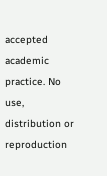accepted academic practice. No use, distribution or reproduction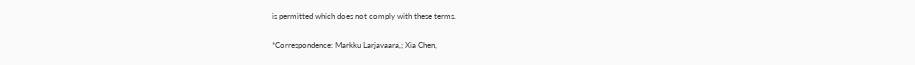is permitted which does not comply with these terms.

*Correspondence: Markku Larjavaara,; Xia Chen,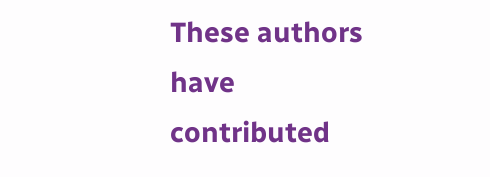These authors have contributed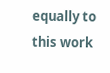equally to this work